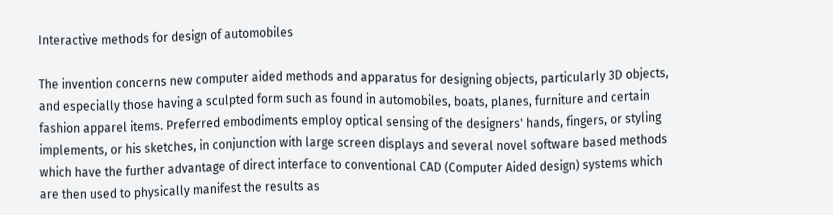Interactive methods for design of automobiles

The invention concerns new computer aided methods and apparatus for designing objects, particularly 3D objects, and especially those having a sculpted form such as found in automobiles, boats, planes, furniture and certain fashion apparel items. Preferred embodiments employ optical sensing of the designers' hands, fingers, or styling implements, or his sketches, in conjunction with large screen displays and several novel software based methods which have the further advantage of direct interface to conventional CAD (Computer Aided design) systems which are then used to physically manifest the results as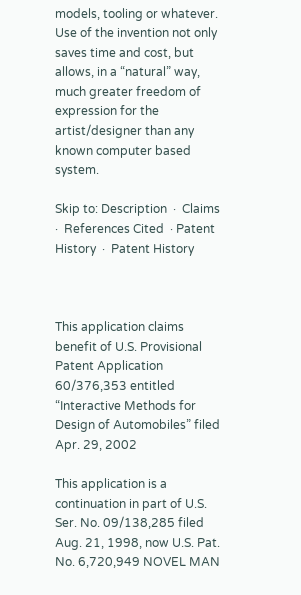models, tooling or whatever. Use of the invention not only saves time and cost, but allows, in a “natural” way, much greater freedom of expression for the artist/designer than any known computer based system.

Skip to: Description  ·  Claims  ·  References Cited  · Patent History  ·  Patent History



This application claims benefit of U.S. Provisional Patent Application 60/376,353 entitled “Interactive Methods for Design of Automobiles” filed Apr. 29, 2002

This application is a continuation in part of U.S. Ser. No. 09/138,285 filed Aug. 21, 1998, now U.S. Pat. No. 6,720,949 NOVEL MAN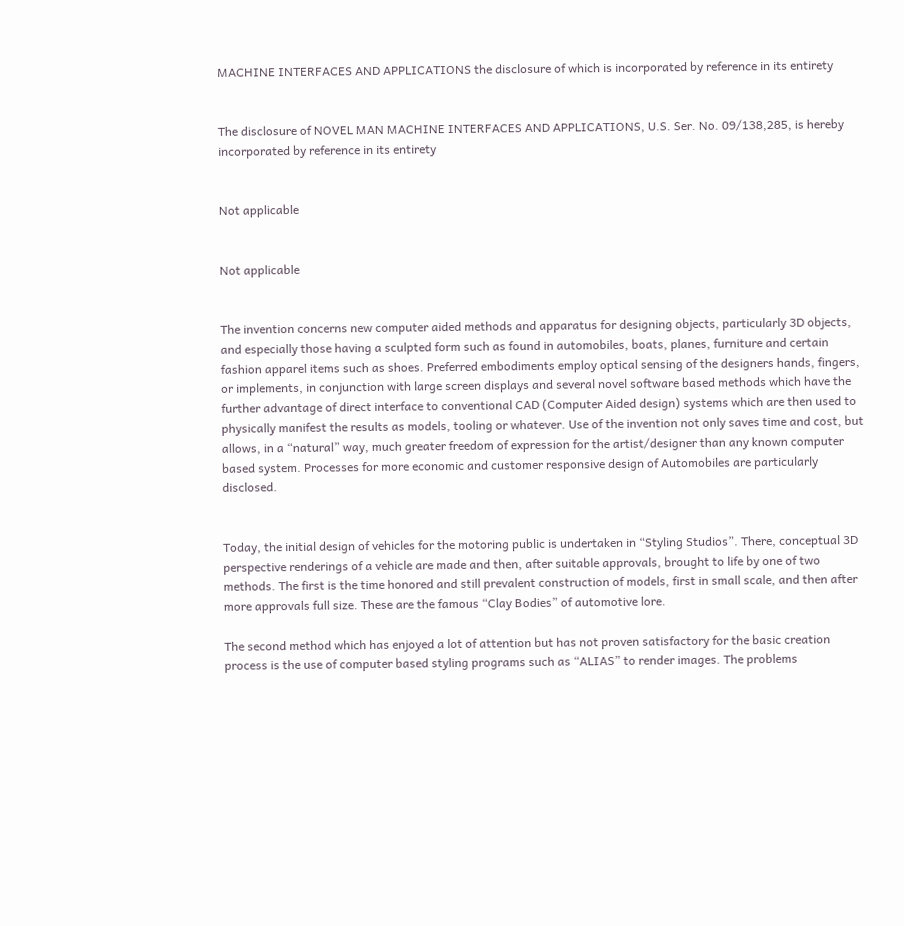MACHINE INTERFACES AND APPLICATIONS the disclosure of which is incorporated by reference in its entirety


The disclosure of NOVEL MAN MACHINE INTERFACES AND APPLICATIONS, U.S. Ser. No. 09/138,285, is hereby incorporated by reference in its entirety


Not applicable


Not applicable


The invention concerns new computer aided methods and apparatus for designing objects, particularly 3D objects, and especially those having a sculpted form such as found in automobiles, boats, planes, furniture and certain fashion apparel items such as shoes. Preferred embodiments employ optical sensing of the designers hands, fingers, or implements, in conjunction with large screen displays and several novel software based methods which have the further advantage of direct interface to conventional CAD (Computer Aided design) systems which are then used to physically manifest the results as models, tooling or whatever. Use of the invention not only saves time and cost, but allows, in a “natural” way, much greater freedom of expression for the artist/designer than any known computer based system. Processes for more economic and customer responsive design of Automobiles are particularly disclosed.


Today, the initial design of vehicles for the motoring public is undertaken in “Styling Studios”. There, conceptual 3D perspective renderings of a vehicle are made and then, after suitable approvals, brought to life by one of two methods. The first is the time honored and still prevalent construction of models, first in small scale, and then after more approvals full size. These are the famous “Clay Bodies” of automotive lore.

The second method which has enjoyed a lot of attention but has not proven satisfactory for the basic creation process is the use of computer based styling programs such as “ALIAS” to render images. The problems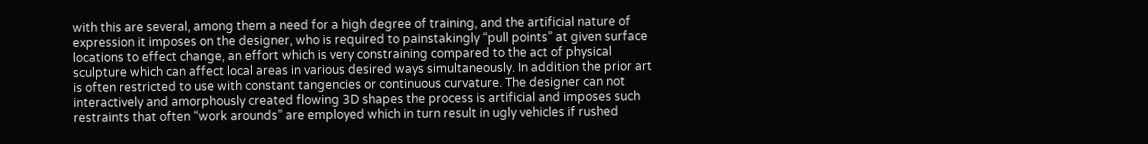with this are several, among them a need for a high degree of training, and the artificial nature of expression it imposes on the designer, who is required to painstakingly “pull points” at given surface locations to effect change, an effort which is very constraining compared to the act of physical sculpture which can affect local areas in various desired ways simultaneously. In addition the prior art is often restricted to use with constant tangencies or continuous curvature. The designer can not interactively and amorphously created flowing 3D shapes the process is artificial and imposes such restraints that often “work arounds” are employed which in turn result in ugly vehicles if rushed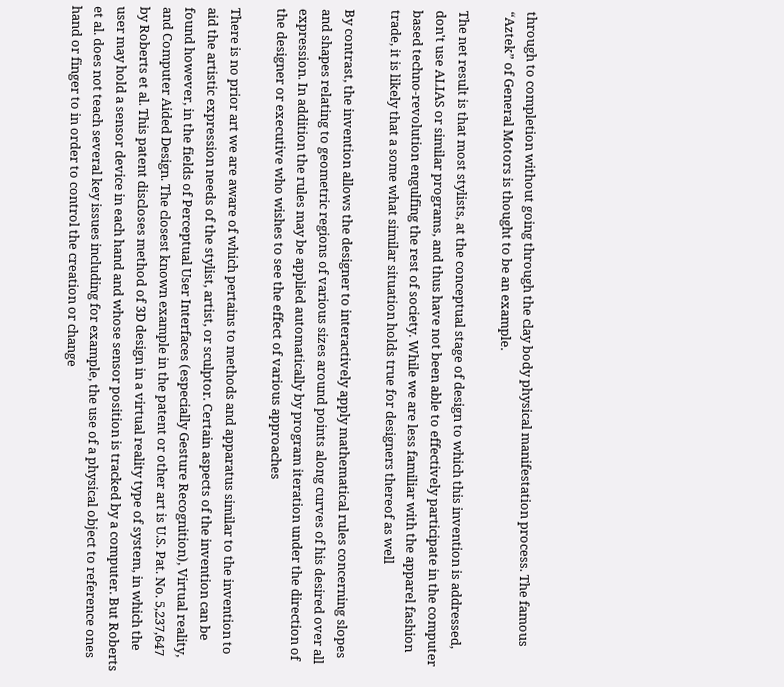through to completion without going through the clay body physical manifestation process. The famous “Aztek” of General Motors is thought to be an example.

The net result is that most stylists, at the conceptual stage of design to which this invention is addressed, don't use ALIAS or similar programs, and thus have not been able to effectively participate in the computer based techno-revolution engulfing the rest of society. While we are less familiar with the apparel fashion trade, it is likely that a some what similar situation holds true for designers thereof as well

By contrast, the invention allows the designer to interactively apply mathematical rules concerning slopes and shapes relating to geometric regions of various sizes around points along curves of his desired over all expression. In addition the rules may be applied automatically by program iteration under the direction of the designer or executive who wishes to see the effect of various approaches

There is no prior art we are aware of which pertains to methods and apparatus similar to the invention to aid the artistic expression needs of the stylist, artist, or sculptor. Certain aspects of the invention can be found however, in the fields of Perceptual User Interfaces (especially Gesture Recognition), Virtual reality, and Computer Aided Design. The closest known example in the patent or other art is U.S. Pat. No. 5,237,647 by Roberts et al. This patent discloses method of 3D design in a virtual reality type of system, in which the user may hold a sensor device in each hand and whose sensor position is tracked by a computer. But Roberts et al. does not teach several key issues including for example, the use of a physical object to reference ones hand or finger to in order to control the creation or change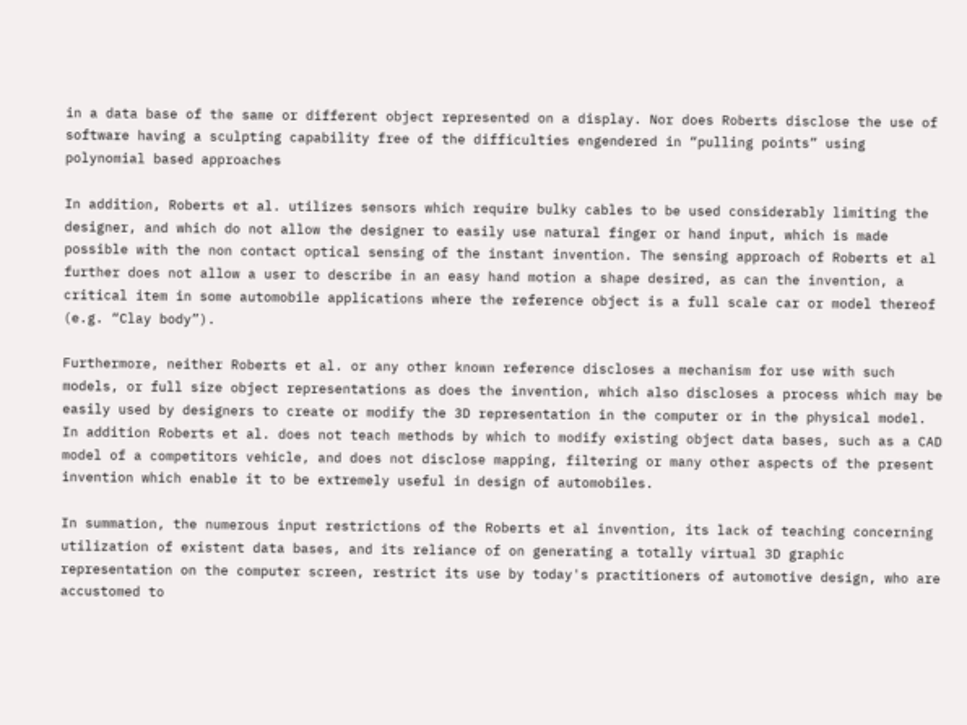in a data base of the same or different object represented on a display. Nor does Roberts disclose the use of software having a sculpting capability free of the difficulties engendered in “pulling points” using polynomial based approaches

In addition, Roberts et al. utilizes sensors which require bulky cables to be used considerably limiting the designer, and which do not allow the designer to easily use natural finger or hand input, which is made possible with the non contact optical sensing of the instant invention. The sensing approach of Roberts et al further does not allow a user to describe in an easy hand motion a shape desired, as can the invention, a critical item in some automobile applications where the reference object is a full scale car or model thereof (e.g. “Clay body”).

Furthermore, neither Roberts et al. or any other known reference discloses a mechanism for use with such models, or full size object representations as does the invention, which also discloses a process which may be easily used by designers to create or modify the 3D representation in the computer or in the physical model. In addition Roberts et al. does not teach methods by which to modify existing object data bases, such as a CAD model of a competitors vehicle, and does not disclose mapping, filtering or many other aspects of the present invention which enable it to be extremely useful in design of automobiles.

In summation, the numerous input restrictions of the Roberts et al invention, its lack of teaching concerning utilization of existent data bases, and its reliance of on generating a totally virtual 3D graphic representation on the computer screen, restrict its use by today's practitioners of automotive design, who are accustomed to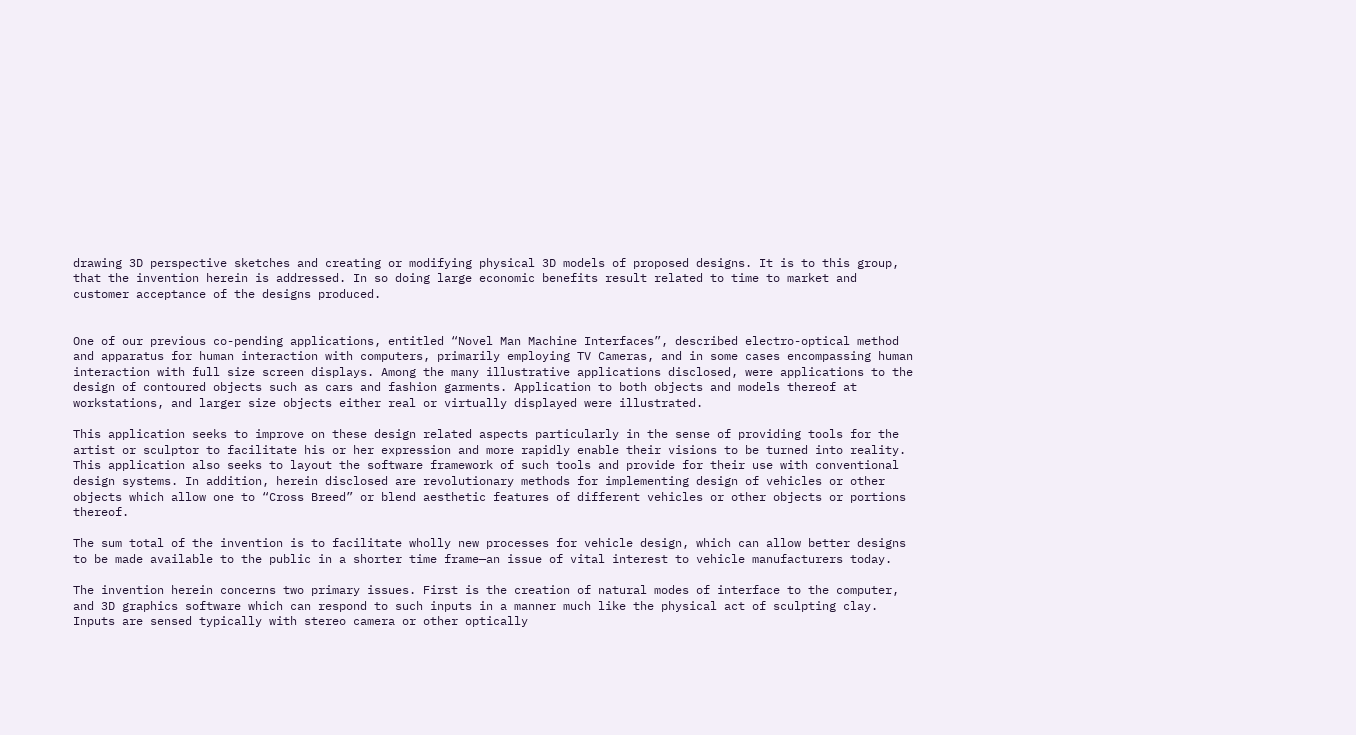drawing 3D perspective sketches and creating or modifying physical 3D models of proposed designs. It is to this group, that the invention herein is addressed. In so doing large economic benefits result related to time to market and customer acceptance of the designs produced.


One of our previous co-pending applications, entitled “Novel Man Machine Interfaces”, described electro-optical method and apparatus for human interaction with computers, primarily employing TV Cameras, and in some cases encompassing human interaction with full size screen displays. Among the many illustrative applications disclosed, were applications to the design of contoured objects such as cars and fashion garments. Application to both objects and models thereof at workstations, and larger size objects either real or virtually displayed were illustrated.

This application seeks to improve on these design related aspects particularly in the sense of providing tools for the artist or sculptor to facilitate his or her expression and more rapidly enable their visions to be turned into reality. This application also seeks to layout the software framework of such tools and provide for their use with conventional design systems. In addition, herein disclosed are revolutionary methods for implementing design of vehicles or other objects which allow one to “Cross Breed” or blend aesthetic features of different vehicles or other objects or portions thereof.

The sum total of the invention is to facilitate wholly new processes for vehicle design, which can allow better designs to be made available to the public in a shorter time frame—an issue of vital interest to vehicle manufacturers today.

The invention herein concerns two primary issues. First is the creation of natural modes of interface to the computer, and 3D graphics software which can respond to such inputs in a manner much like the physical act of sculpting clay. Inputs are sensed typically with stereo camera or other optically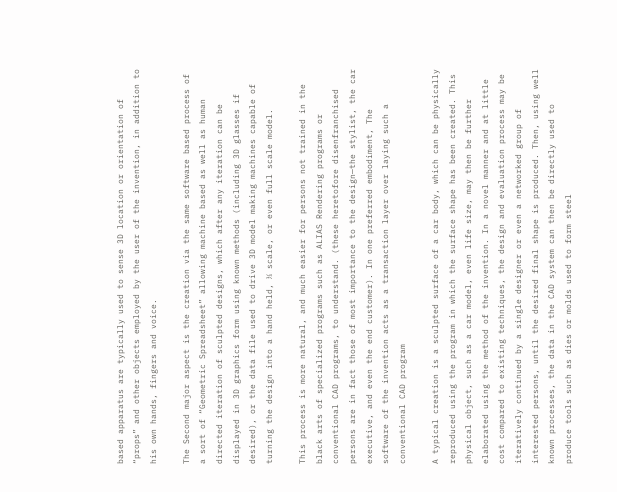based apparatus are typically used to sense 3D location or orientation of “props” and other objects employed by the user of the invention, in addition to his own hands, fingers and voice.

The Second major aspect is the creation via the same software based process of a sort of “Geometric Spreadsheet” allowing machine based as well as human directed iteration of sculpted designs, which after any iteration can be displayed in 3D graphics form using known methods (including 3D glasses if desired), or the data file used to drive 3D model making machines capable of turning the design into a hand held, ⅓ scale, or even full scale model.

This process is more natural, and much easier for persons not trained in the black arts of specialized programs such as ALIAS Rendering programs or conventional CAD programs, to understand. (these heretofore disenfranchised persons are in fact those of most importance to the design—the stylist, the car executive, and even the end customer). In one preferred embodiment, The software of the invention acts as a transaction layer over laying such a conventional CAD program

A typical creation is a sculpted surface of a car body, which can be physically reproduced using the program in which the surface shape has been created. This physical object, such as a car model, even life size, may then be further elaborated using the method of the invention. In a novel manner and at little cost compared to existing techniques, the design and evaluation process may be iteratively continued by a single designer or even a networked group of interested persons, until the desired final shape is produced. Then, using well known processes, the data in the CAD system can then be directly used to produce tools such as dies or molds used to form steel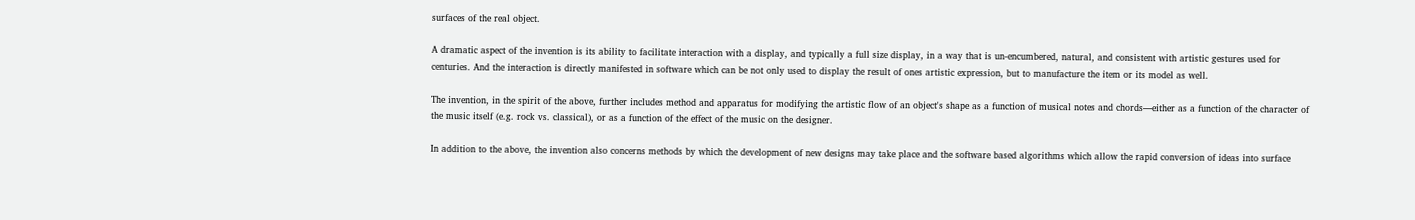surfaces of the real object.

A dramatic aspect of the invention is its ability to facilitate interaction with a display, and typically a full size display, in a way that is un-encumbered, natural, and consistent with artistic gestures used for centuries. And the interaction is directly manifested in software which can be not only used to display the result of ones artistic expression, but to manufacture the item or its model as well.

The invention, in the spirit of the above, further includes method and apparatus for modifying the artistic flow of an object's shape as a function of musical notes and chords—either as a function of the character of the music itself (e.g. rock vs. classical), or as a function of the effect of the music on the designer.

In addition to the above, the invention also concerns methods by which the development of new designs may take place and the software based algorithms which allow the rapid conversion of ideas into surface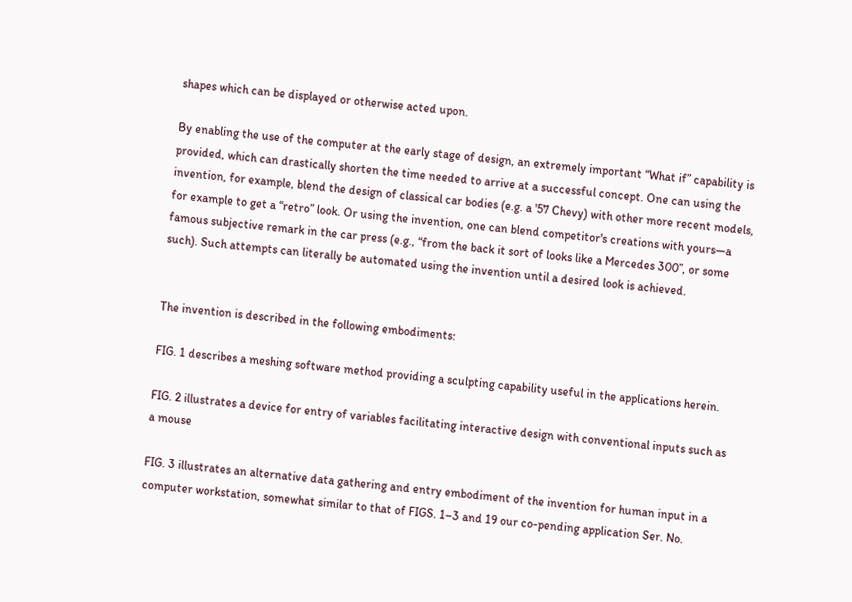shapes which can be displayed or otherwise acted upon.

By enabling the use of the computer at the early stage of design, an extremely important “What if” capability is provided, which can drastically shorten the time needed to arrive at a successful concept. One can using the invention, for example, blend the design of classical car bodies (e.g. a '57 Chevy) with other more recent models, for example to get a “retro” look. Or using the invention, one can blend competitor's creations with yours—a famous subjective remark in the car press (e.g., “from the back it sort of looks like a Mercedes 300”, or some such). Such attempts can literally be automated using the invention until a desired look is achieved.


The invention is described in the following embodiments:

FIG. 1 describes a meshing software method providing a sculpting capability useful in the applications herein.

FIG. 2 illustrates a device for entry of variables facilitating interactive design with conventional inputs such as a mouse

FIG. 3 illustrates an alternative data gathering and entry embodiment of the invention for human input in a computer workstation, somewhat similar to that of FIGS. 1–3 and 19 our co-pending application Ser. No.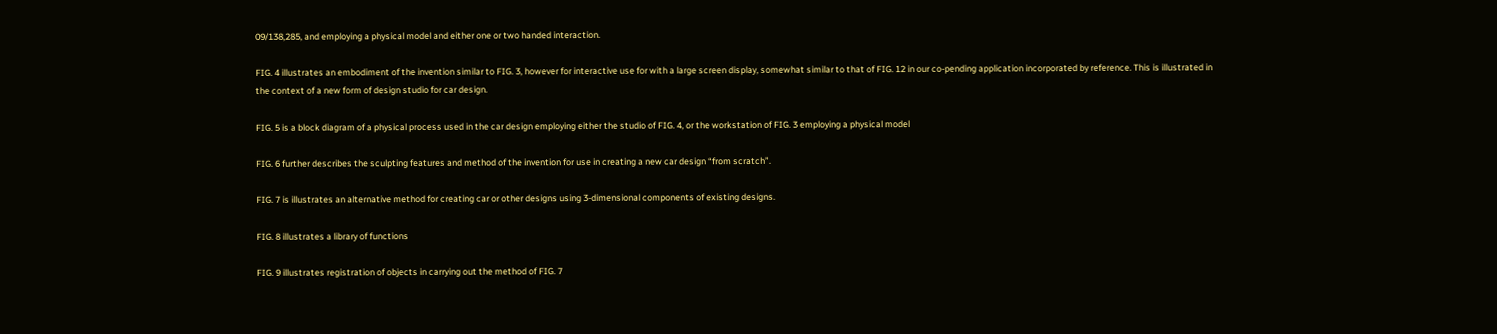09/138,285, and employing a physical model and either one or two handed interaction.

FIG. 4 illustrates an embodiment of the invention similar to FIG. 3, however for interactive use for with a large screen display, somewhat similar to that of FIG. 12 in our co-pending application incorporated by reference. This is illustrated in the context of a new form of design studio for car design.

FIG. 5 is a block diagram of a physical process used in the car design employing either the studio of FIG. 4, or the workstation of FIG. 3 employing a physical model

FIG. 6 further describes the sculpting features and method of the invention for use in creating a new car design “from scratch”.

FIG. 7 is illustrates an alternative method for creating car or other designs using 3-dimensional components of existing designs.

FIG. 8 illustrates a library of functions

FIG. 9 illustrates registration of objects in carrying out the method of FIG. 7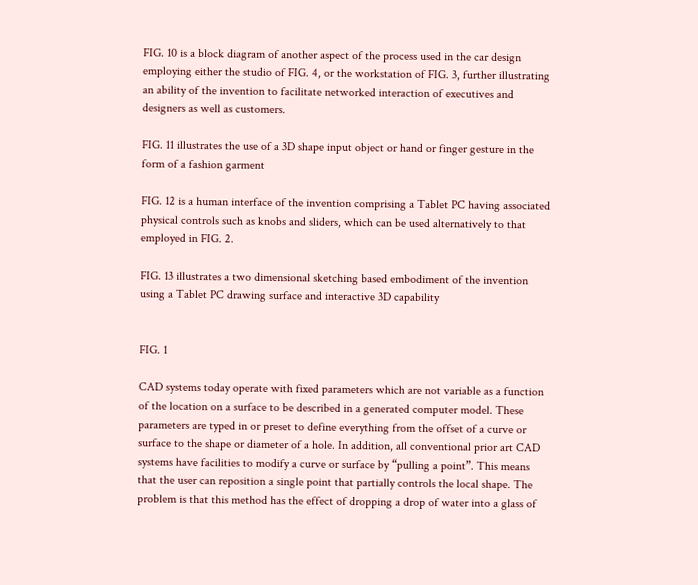FIG. 10 is a block diagram of another aspect of the process used in the car design employing either the studio of FIG. 4, or the workstation of FIG. 3, further illustrating an ability of the invention to facilitate networked interaction of executives and designers as well as customers.

FIG. 11 illustrates the use of a 3D shape input object or hand or finger gesture in the form of a fashion garment

FIG. 12 is a human interface of the invention comprising a Tablet PC having associated physical controls such as knobs and sliders, which can be used alternatively to that employed in FIG. 2.

FIG. 13 illustrates a two dimensional sketching based embodiment of the invention using a Tablet PC drawing surface and interactive 3D capability


FIG. 1

CAD systems today operate with fixed parameters which are not variable as a function of the location on a surface to be described in a generated computer model. These parameters are typed in or preset to define everything from the offset of a curve or surface to the shape or diameter of a hole. In addition, all conventional prior art CAD systems have facilities to modify a curve or surface by “pulling a point”. This means that the user can reposition a single point that partially controls the local shape. The problem is that this method has the effect of dropping a drop of water into a glass of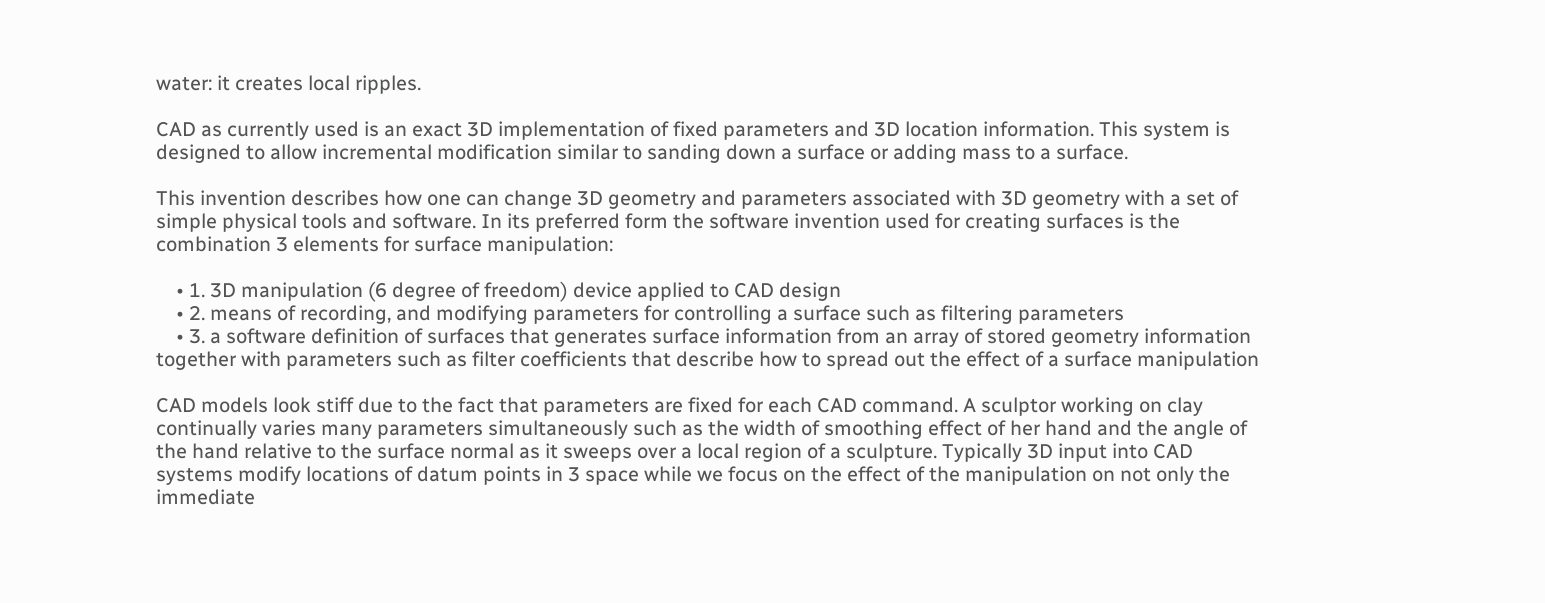water: it creates local ripples.

CAD as currently used is an exact 3D implementation of fixed parameters and 3D location information. This system is designed to allow incremental modification similar to sanding down a surface or adding mass to a surface.

This invention describes how one can change 3D geometry and parameters associated with 3D geometry with a set of simple physical tools and software. In its preferred form the software invention used for creating surfaces is the combination 3 elements for surface manipulation:

    • 1. 3D manipulation (6 degree of freedom) device applied to CAD design
    • 2. means of recording, and modifying parameters for controlling a surface such as filtering parameters
    • 3. a software definition of surfaces that generates surface information from an array of stored geometry information together with parameters such as filter coefficients that describe how to spread out the effect of a surface manipulation

CAD models look stiff due to the fact that parameters are fixed for each CAD command. A sculptor working on clay continually varies many parameters simultaneously such as the width of smoothing effect of her hand and the angle of the hand relative to the surface normal as it sweeps over a local region of a sculpture. Typically 3D input into CAD systems modify locations of datum points in 3 space while we focus on the effect of the manipulation on not only the immediate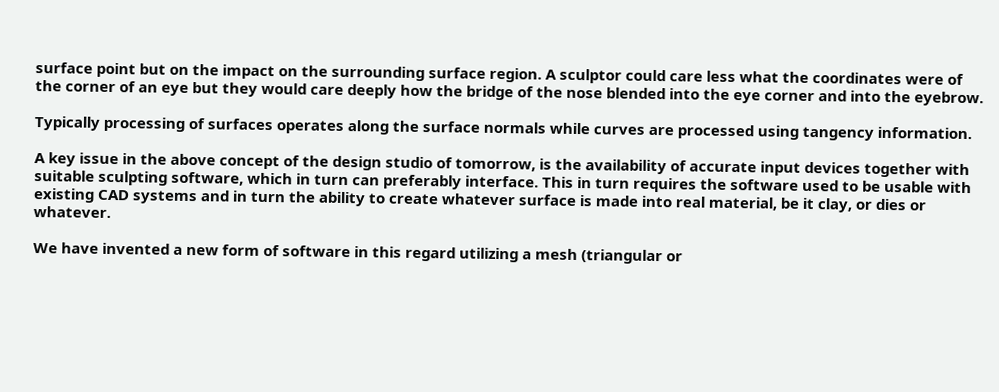surface point but on the impact on the surrounding surface region. A sculptor could care less what the coordinates were of the corner of an eye but they would care deeply how the bridge of the nose blended into the eye corner and into the eyebrow.

Typically processing of surfaces operates along the surface normals while curves are processed using tangency information.

A key issue in the above concept of the design studio of tomorrow, is the availability of accurate input devices together with suitable sculpting software, which in turn can preferably interface. This in turn requires the software used to be usable with existing CAD systems and in turn the ability to create whatever surface is made into real material, be it clay, or dies or whatever.

We have invented a new form of software in this regard utilizing a mesh (triangular or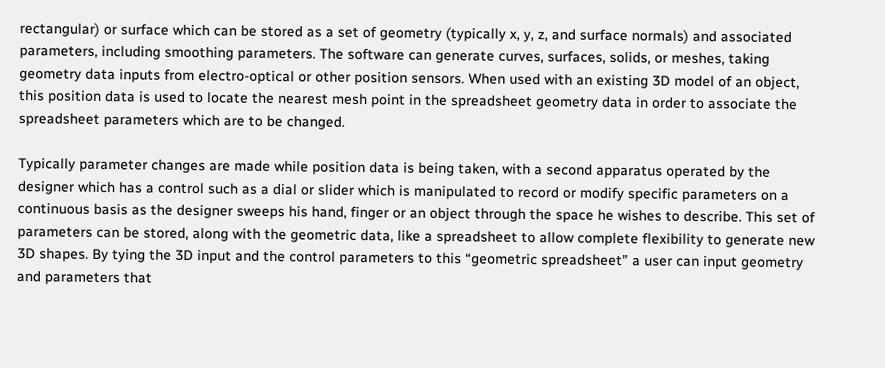rectangular) or surface which can be stored as a set of geometry (typically x, y, z, and surface normals) and associated parameters, including smoothing parameters. The software can generate curves, surfaces, solids, or meshes, taking geometry data inputs from electro-optical or other position sensors. When used with an existing 3D model of an object, this position data is used to locate the nearest mesh point in the spreadsheet geometry data in order to associate the spreadsheet parameters which are to be changed.

Typically parameter changes are made while position data is being taken, with a second apparatus operated by the designer which has a control such as a dial or slider which is manipulated to record or modify specific parameters on a continuous basis as the designer sweeps his hand, finger or an object through the space he wishes to describe. This set of parameters can be stored, along with the geometric data, like a spreadsheet to allow complete flexibility to generate new 3D shapes. By tying the 3D input and the control parameters to this “geometric spreadsheet” a user can input geometry and parameters that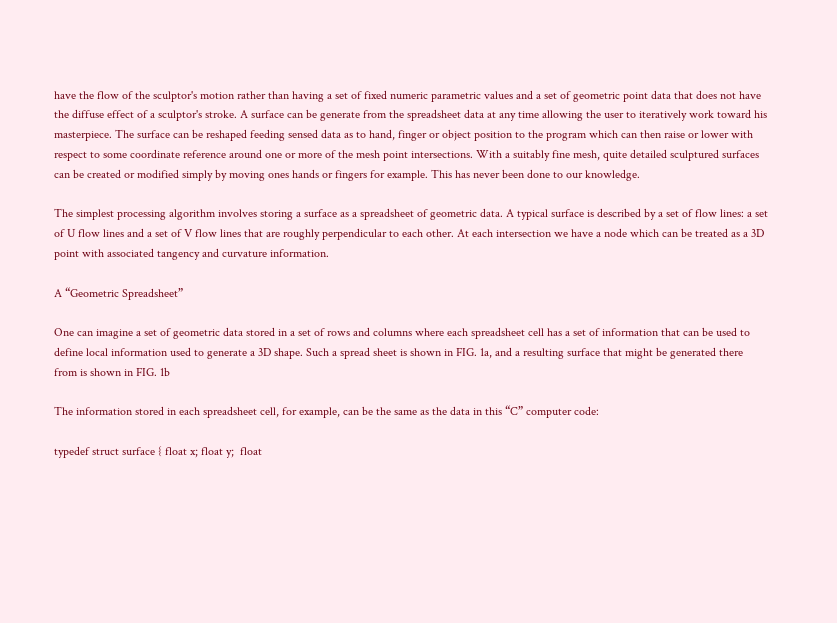have the flow of the sculptor's motion rather than having a set of fixed numeric parametric values and a set of geometric point data that does not have the diffuse effect of a sculptor's stroke. A surface can be generate from the spreadsheet data at any time allowing the user to iteratively work toward his masterpiece. The surface can be reshaped feeding sensed data as to hand, finger or object position to the program which can then raise or lower with respect to some coordinate reference around one or more of the mesh point intersections. With a suitably fine mesh, quite detailed sculptured surfaces can be created or modified simply by moving ones hands or fingers for example. This has never been done to our knowledge.

The simplest processing algorithm involves storing a surface as a spreadsheet of geometric data. A typical surface is described by a set of flow lines: a set of U flow lines and a set of V flow lines that are roughly perpendicular to each other. At each intersection we have a node which can be treated as a 3D point with associated tangency and curvature information.

A “Geometric Spreadsheet”

One can imagine a set of geometric data stored in a set of rows and columns where each spreadsheet cell has a set of information that can be used to define local information used to generate a 3D shape. Such a spread sheet is shown in FIG. 1a, and a resulting surface that might be generated there from is shown in FIG. 1b

The information stored in each spreadsheet cell, for example, can be the same as the data in this “C” computer code:

typedef struct surface { float x; float y;  float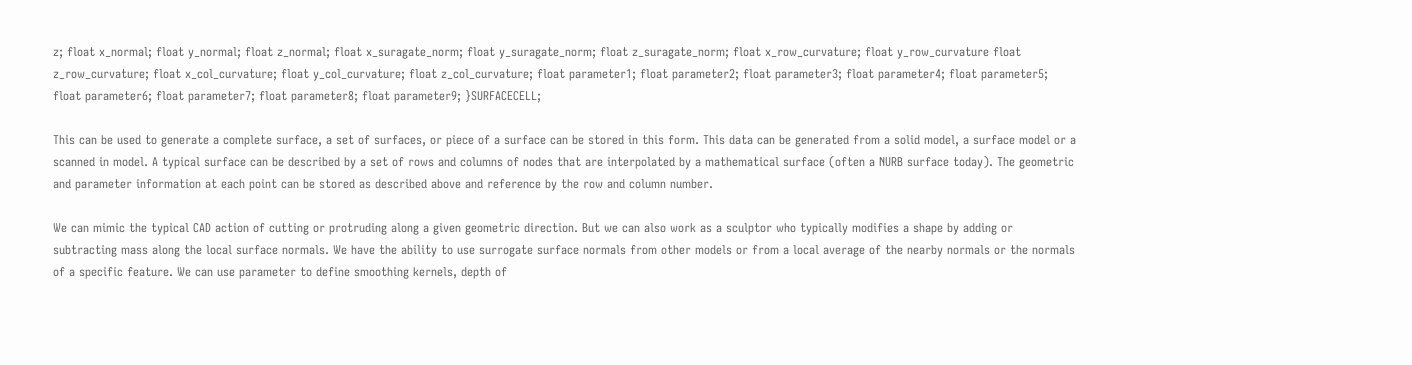z; float x_normal; float y_normal; float z_normal; float x_suragate_norm; float y_suragate_norm; float z_suragate_norm; float x_row_curvature; float y_row_curvature float z_row_curvature; float x_col_curvature; float y_col_curvature; float z_col_curvature; float parameter1; float parameter2; float parameter3; float parameter4; float parameter5; float parameter6; float parameter7; float parameter8; float parameter9; }SURFACECELL;

This can be used to generate a complete surface, a set of surfaces, or piece of a surface can be stored in this form. This data can be generated from a solid model, a surface model or a scanned in model. A typical surface can be described by a set of rows and columns of nodes that are interpolated by a mathematical surface (often a NURB surface today). The geometric and parameter information at each point can be stored as described above and reference by the row and column number.

We can mimic the typical CAD action of cutting or protruding along a given geometric direction. But we can also work as a sculptor who typically modifies a shape by adding or subtracting mass along the local surface normals. We have the ability to use surrogate surface normals from other models or from a local average of the nearby normals or the normals of a specific feature. We can use parameter to define smoothing kernels, depth of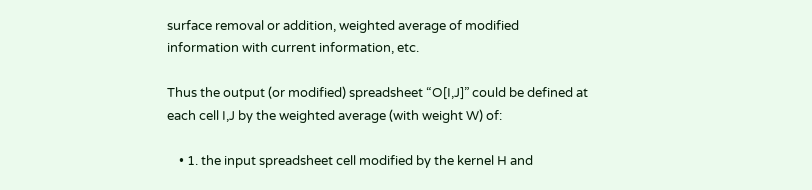surface removal or addition, weighted average of modified information with current information, etc.

Thus the output (or modified) spreadsheet “O[I,J]” could be defined at each cell I,J by the weighted average (with weight W) of:

    • 1. the input spreadsheet cell modified by the kernel H and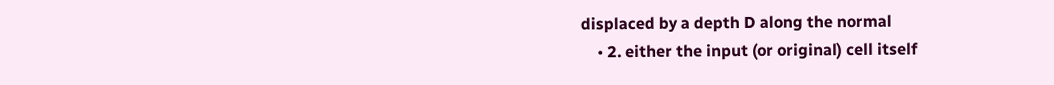displaced by a depth D along the normal
    • 2. either the input (or original) cell itself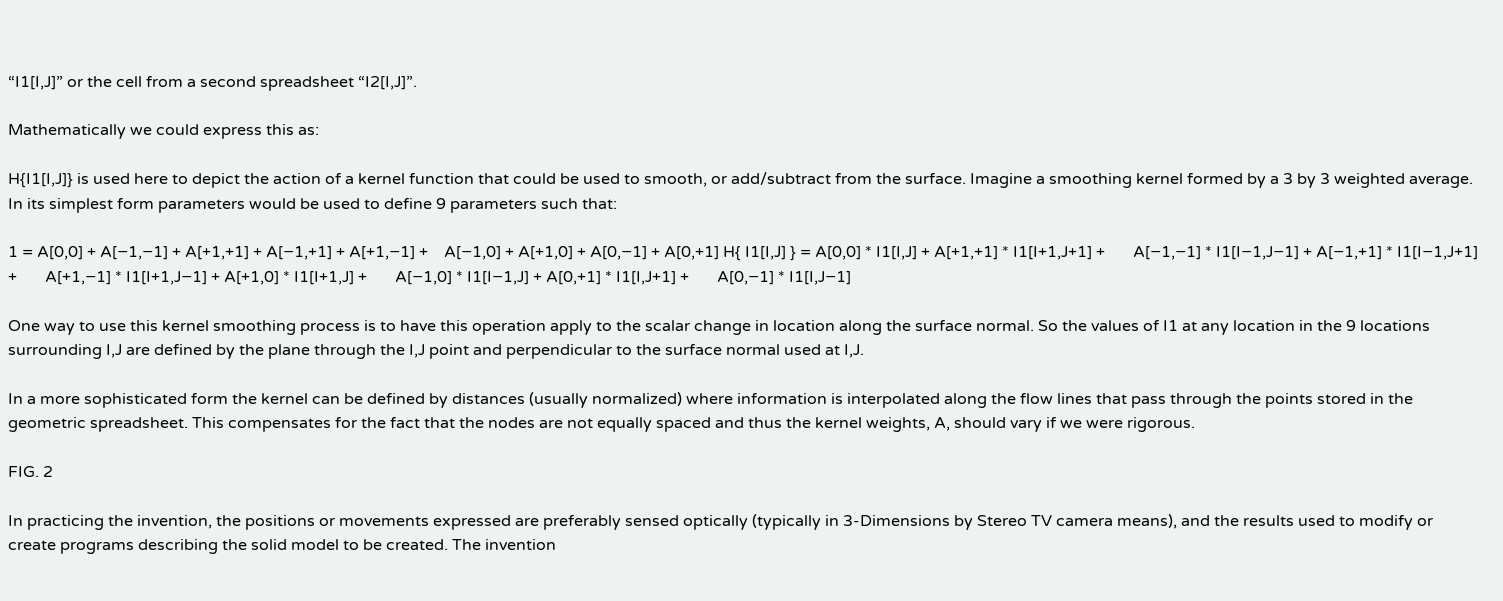“I1[I,J]” or the cell from a second spreadsheet “I2[I,J]”.

Mathematically we could express this as:

H{I1[I,J]} is used here to depict the action of a kernel function that could be used to smooth, or add/subtract from the surface. Imagine a smoothing kernel formed by a 3 by 3 weighted average. In its simplest form parameters would be used to define 9 parameters such that:

1 = A[0,0] + A[−1,−1] + A[+1,+1] + A[−1,+1] + A[+1,−1] +    A[−1,0] + A[+1,0] + A[0,−1] + A[0,+1] H{ I1[I,J] } = A[0,0] * I1[I,J] + A[+1,+1] * I1[I+1,J+1] +       A[−1,−1] * I1[I−1,J−1] + A[−1,+1] * I1[I−1,J+1] +       A[+1,−1] * I1[I+1,J−1] + A[+1,0] * I1[I+1,J] +       A[−1,0] * I1[I−1,J] + A[0,+1] * I1[I,J+1] +       A[0,−1] * I1[I,J−1]

One way to use this kernel smoothing process is to have this operation apply to the scalar change in location along the surface normal. So the values of I1 at any location in the 9 locations surrounding I,J are defined by the plane through the I,J point and perpendicular to the surface normal used at I,J.

In a more sophisticated form the kernel can be defined by distances (usually normalized) where information is interpolated along the flow lines that pass through the points stored in the geometric spreadsheet. This compensates for the fact that the nodes are not equally spaced and thus the kernel weights, A, should vary if we were rigorous.

FIG. 2

In practicing the invention, the positions or movements expressed are preferably sensed optically (typically in 3-Dimensions by Stereo TV camera means), and the results used to modify or create programs describing the solid model to be created. The invention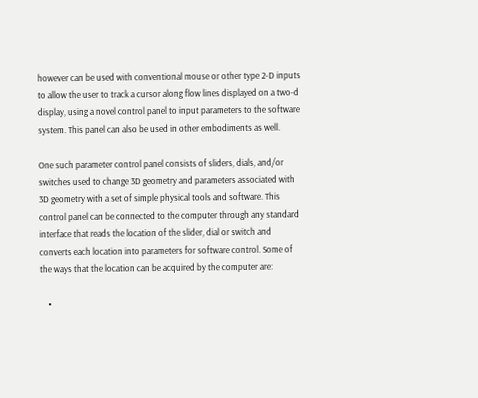however can be used with conventional mouse or other type 2-D inputs to allow the user to track a cursor along flow lines displayed on a two-d display, using a novel control panel to input parameters to the software system. This panel can also be used in other embodiments as well.

One such parameter control panel consists of sliders, dials, and/or switches used to change 3D geometry and parameters associated with 3D geometry with a set of simple physical tools and software. This control panel can be connected to the computer through any standard interface that reads the location of the slider, dial or switch and converts each location into parameters for software control. Some of the ways that the location can be acquired by the computer are:

    •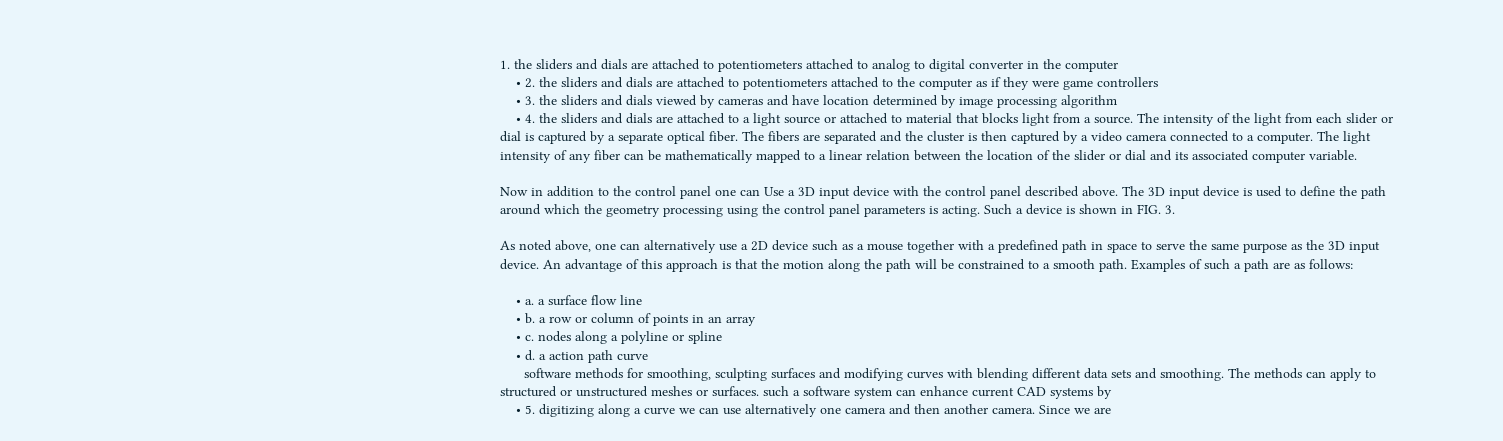1. the sliders and dials are attached to potentiometers attached to analog to digital converter in the computer
    • 2. the sliders and dials are attached to potentiometers attached to the computer as if they were game controllers
    • 3. the sliders and dials viewed by cameras and have location determined by image processing algorithm
    • 4. the sliders and dials are attached to a light source or attached to material that blocks light from a source. The intensity of the light from each slider or dial is captured by a separate optical fiber. The fibers are separated and the cluster is then captured by a video camera connected to a computer. The light intensity of any fiber can be mathematically mapped to a linear relation between the location of the slider or dial and its associated computer variable.

Now in addition to the control panel one can Use a 3D input device with the control panel described above. The 3D input device is used to define the path around which the geometry processing using the control panel parameters is acting. Such a device is shown in FIG. 3.

As noted above, one can alternatively use a 2D device such as a mouse together with a predefined path in space to serve the same purpose as the 3D input device. An advantage of this approach is that the motion along the path will be constrained to a smooth path. Examples of such a path are as follows:

    • a. a surface flow line
    • b. a row or column of points in an array
    • c. nodes along a polyline or spline
    • d. a action path curve
      software methods for smoothing, sculpting surfaces and modifying curves with blending different data sets and smoothing. The methods can apply to structured or unstructured meshes or surfaces. such a software system can enhance current CAD systems by
    • 5. digitizing along a curve we can use alternatively one camera and then another camera. Since we are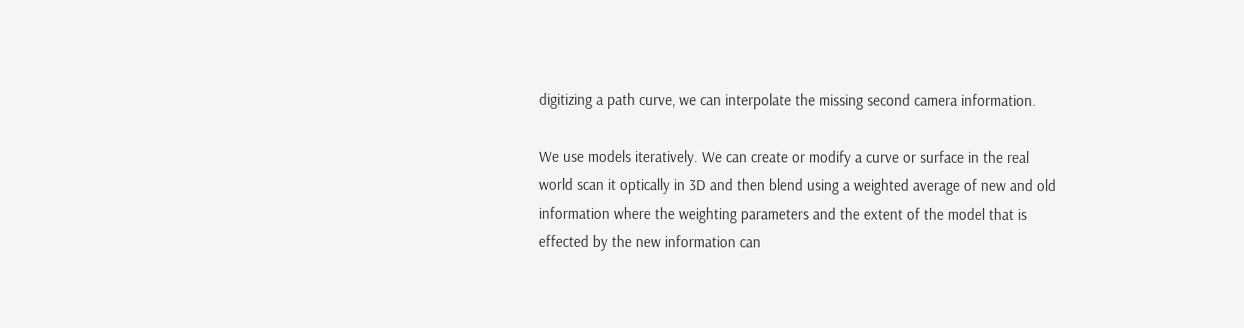digitizing a path curve, we can interpolate the missing second camera information.

We use models iteratively. We can create or modify a curve or surface in the real world scan it optically in 3D and then blend using a weighted average of new and old information where the weighting parameters and the extent of the model that is effected by the new information can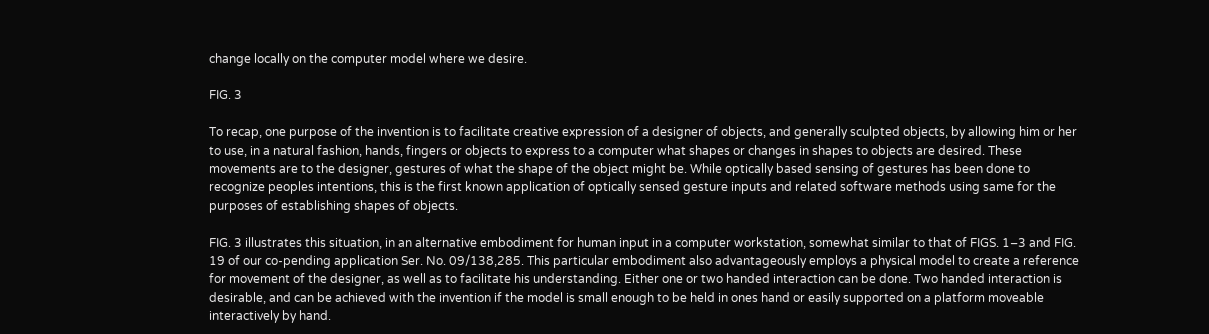change locally on the computer model where we desire.

FIG. 3

To recap, one purpose of the invention is to facilitate creative expression of a designer of objects, and generally sculpted objects, by allowing him or her to use, in a natural fashion, hands, fingers or objects to express to a computer what shapes or changes in shapes to objects are desired. These movements are to the designer, gestures of what the shape of the object might be. While optically based sensing of gestures has been done to recognize peoples intentions, this is the first known application of optically sensed gesture inputs and related software methods using same for the purposes of establishing shapes of objects.

FIG. 3 illustrates this situation, in an alternative embodiment for human input in a computer workstation, somewhat similar to that of FIGS. 1–3 and FIG. 19 of our co-pending application Ser. No. 09/138,285. This particular embodiment also advantageously employs a physical model to create a reference for movement of the designer, as well as to facilitate his understanding. Either one or two handed interaction can be done. Two handed interaction is desirable, and can be achieved with the invention if the model is small enough to be held in ones hand or easily supported on a platform moveable interactively by hand.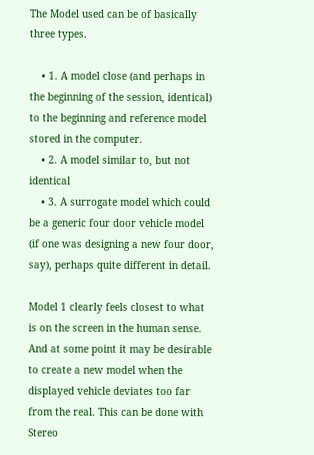The Model used can be of basically three types.

    • 1. A model close (and perhaps in the beginning of the session, identical) to the beginning and reference model stored in the computer.
    • 2. A model similar to, but not identical
    • 3. A surrogate model which could be a generic four door vehicle model (if one was designing a new four door, say), perhaps quite different in detail.

Model 1 clearly feels closest to what is on the screen in the human sense. And at some point it may be desirable to create a new model when the displayed vehicle deviates too far from the real. This can be done with Stereo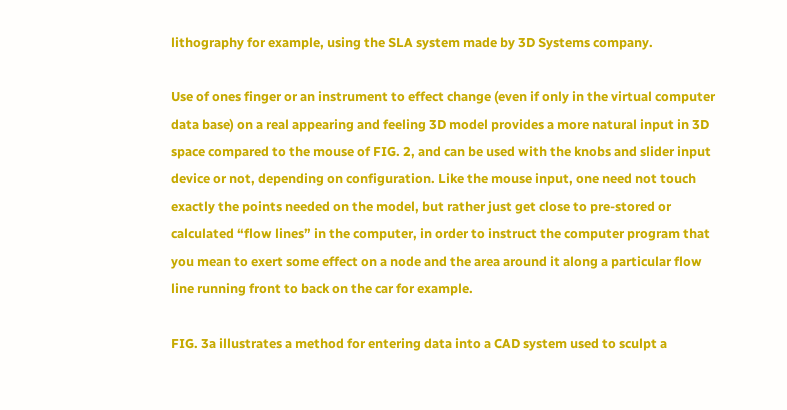lithography for example, using the SLA system made by 3D Systems company.

Use of ones finger or an instrument to effect change (even if only in the virtual computer data base) on a real appearing and feeling 3D model provides a more natural input in 3D space compared to the mouse of FIG. 2, and can be used with the knobs and slider input device or not, depending on configuration. Like the mouse input, one need not touch exactly the points needed on the model, but rather just get close to pre-stored or calculated “flow lines” in the computer, in order to instruct the computer program that you mean to exert some effect on a node and the area around it along a particular flow line running front to back on the car for example.

FIG. 3a illustrates a method for entering data into a CAD system used to sculpt a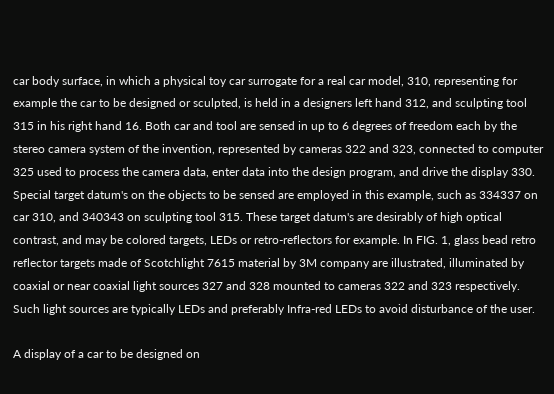car body surface, in which a physical toy car surrogate for a real car model, 310, representing for example the car to be designed or sculpted, is held in a designers left hand 312, and sculpting tool 315 in his right hand 16. Both car and tool are sensed in up to 6 degrees of freedom each by the stereo camera system of the invention, represented by cameras 322 and 323, connected to computer 325 used to process the camera data, enter data into the design program, and drive the display 330. Special target datum's on the objects to be sensed are employed in this example, such as 334337 on car 310, and 340343 on sculpting tool 315. These target datum's are desirably of high optical contrast, and may be colored targets, LEDs or retro-reflectors for example. In FIG. 1, glass bead retro reflector targets made of Scotchlight 7615 material by 3M company are illustrated, illuminated by coaxial or near coaxial light sources 327 and 328 mounted to cameras 322 and 323 respectively. Such light sources are typically LEDs and preferably Infra-red LEDs to avoid disturbance of the user.

A display of a car to be designed on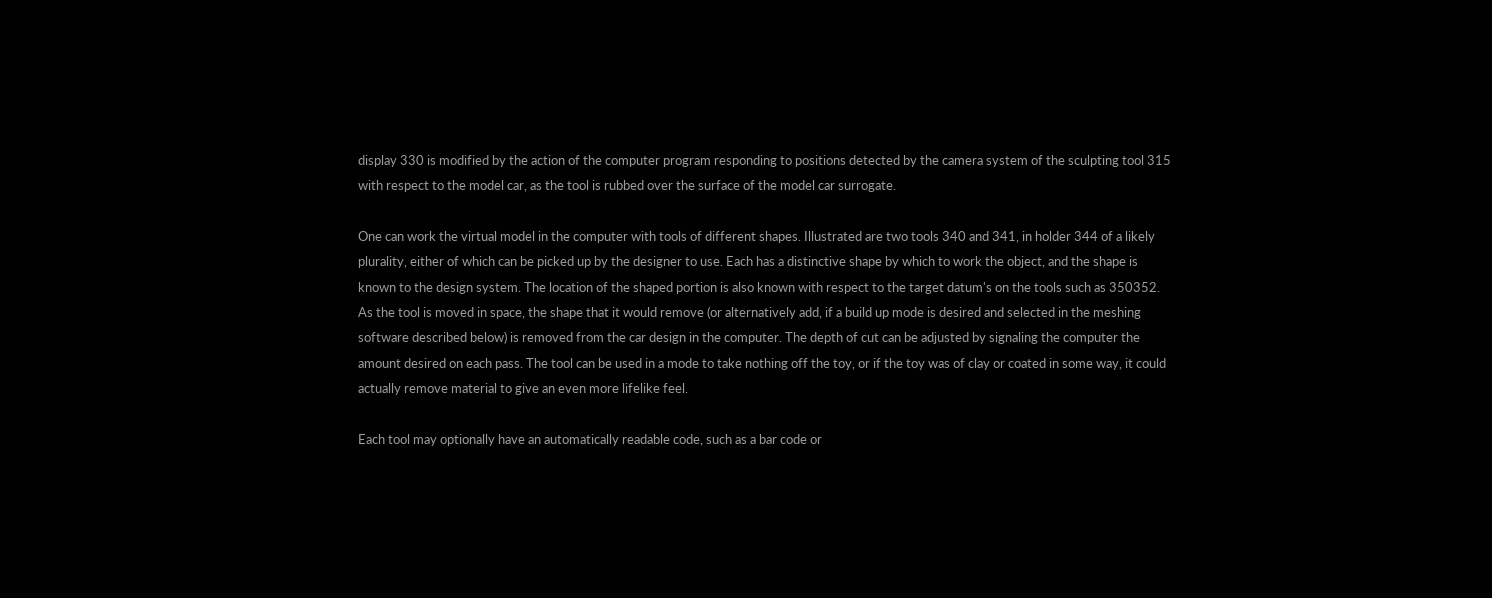display 330 is modified by the action of the computer program responding to positions detected by the camera system of the sculpting tool 315 with respect to the model car, as the tool is rubbed over the surface of the model car surrogate.

One can work the virtual model in the computer with tools of different shapes. Illustrated are two tools 340 and 341, in holder 344 of a likely plurality, either of which can be picked up by the designer to use. Each has a distinctive shape by which to work the object, and the shape is known to the design system. The location of the shaped portion is also known with respect to the target datum's on the tools such as 350352. As the tool is moved in space, the shape that it would remove (or alternatively add, if a build up mode is desired and selected in the meshing software described below) is removed from the car design in the computer. The depth of cut can be adjusted by signaling the computer the amount desired on each pass. The tool can be used in a mode to take nothing off the toy, or if the toy was of clay or coated in some way, it could actually remove material to give an even more lifelike feel.

Each tool may optionally have an automatically readable code, such as a bar code or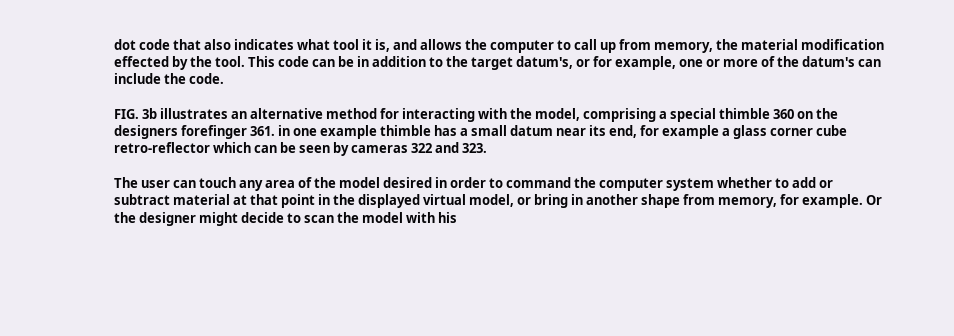dot code that also indicates what tool it is, and allows the computer to call up from memory, the material modification effected by the tool. This code can be in addition to the target datum's, or for example, one or more of the datum's can include the code.

FIG. 3b illustrates an alternative method for interacting with the model, comprising a special thimble 360 on the designers forefinger 361. in one example thimble has a small datum near its end, for example a glass corner cube retro-reflector which can be seen by cameras 322 and 323.

The user can touch any area of the model desired in order to command the computer system whether to add or subtract material at that point in the displayed virtual model, or bring in another shape from memory, for example. Or the designer might decide to scan the model with his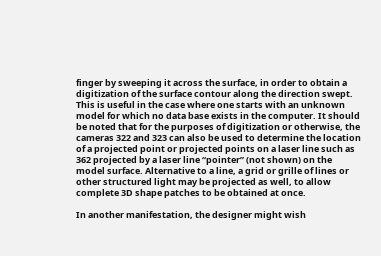finger by sweeping it across the surface, in order to obtain a digitization of the surface contour along the direction swept. This is useful in the case where one starts with an unknown model for which no data base exists in the computer. It should be noted that for the purposes of digitization or otherwise, the cameras 322 and 323 can also be used to determine the location of a projected point or projected points on a laser line such as 362 projected by a laser line “pointer” (not shown) on the model surface. Alternative to a line, a grid or grille of lines or other structured light may be projected as well, to allow complete 3D shape patches to be obtained at once.

In another manifestation, the designer might wish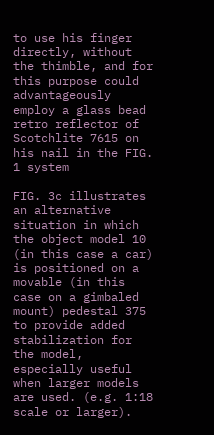to use his finger directly, without the thimble, and for this purpose could advantageously employ a glass bead retro reflector of Scotchlite 7615 on his nail in the FIG. 1 system

FIG. 3c illustrates an alternative situation in which the object model 10 (in this case a car) is positioned on a movable (in this case on a gimbaled mount) pedestal 375 to provide added stabilization for the model, especially useful when larger models are used. (e.g. 1:18 scale or larger).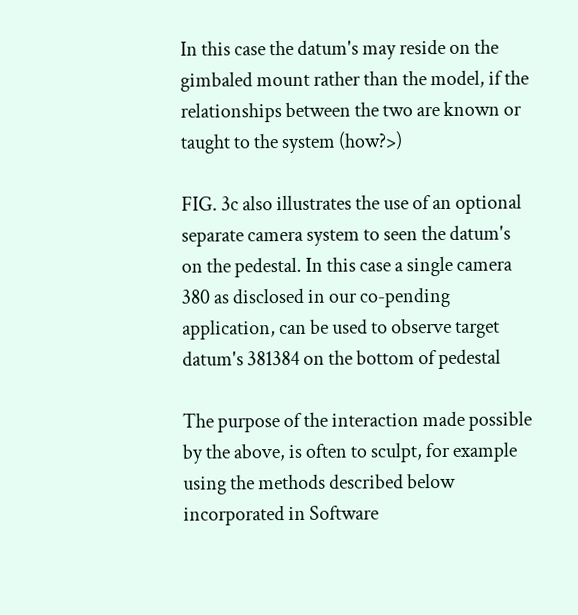In this case the datum's may reside on the gimbaled mount rather than the model, if the relationships between the two are known or taught to the system (how?>)

FIG. 3c also illustrates the use of an optional separate camera system to seen the datum's on the pedestal. In this case a single camera 380 as disclosed in our co-pending application, can be used to observe target datum's 381384 on the bottom of pedestal

The purpose of the interaction made possible by the above, is often to sculpt, for example using the methods described below incorporated in Software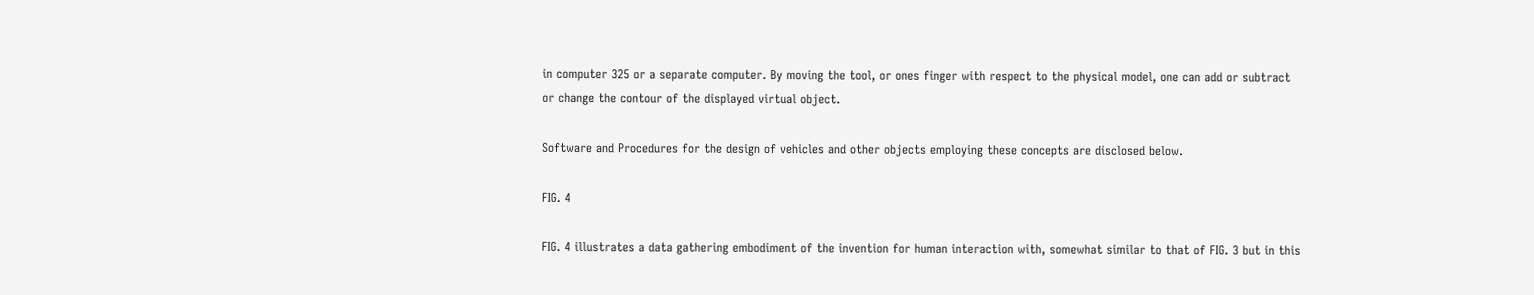in computer 325 or a separate computer. By moving the tool, or ones finger with respect to the physical model, one can add or subtract or change the contour of the displayed virtual object.

Software and Procedures for the design of vehicles and other objects employing these concepts are disclosed below.

FIG. 4

FIG. 4 illustrates a data gathering embodiment of the invention for human interaction with, somewhat similar to that of FIG. 3 but in this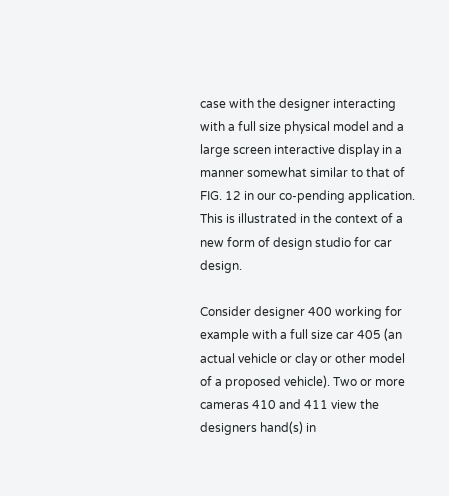case with the designer interacting with a full size physical model and a large screen interactive display in a manner somewhat similar to that of FIG. 12 in our co-pending application. This is illustrated in the context of a new form of design studio for car design.

Consider designer 400 working for example with a full size car 405 (an actual vehicle or clay or other model of a proposed vehicle). Two or more cameras 410 and 411 view the designers hand(s) in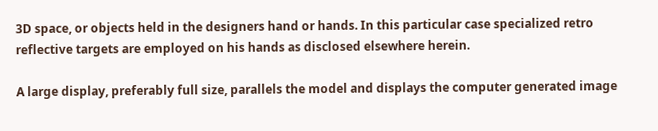3D space, or objects held in the designers hand or hands. In this particular case specialized retro reflective targets are employed on his hands as disclosed elsewhere herein.

A large display, preferably full size, parallels the model and displays the computer generated image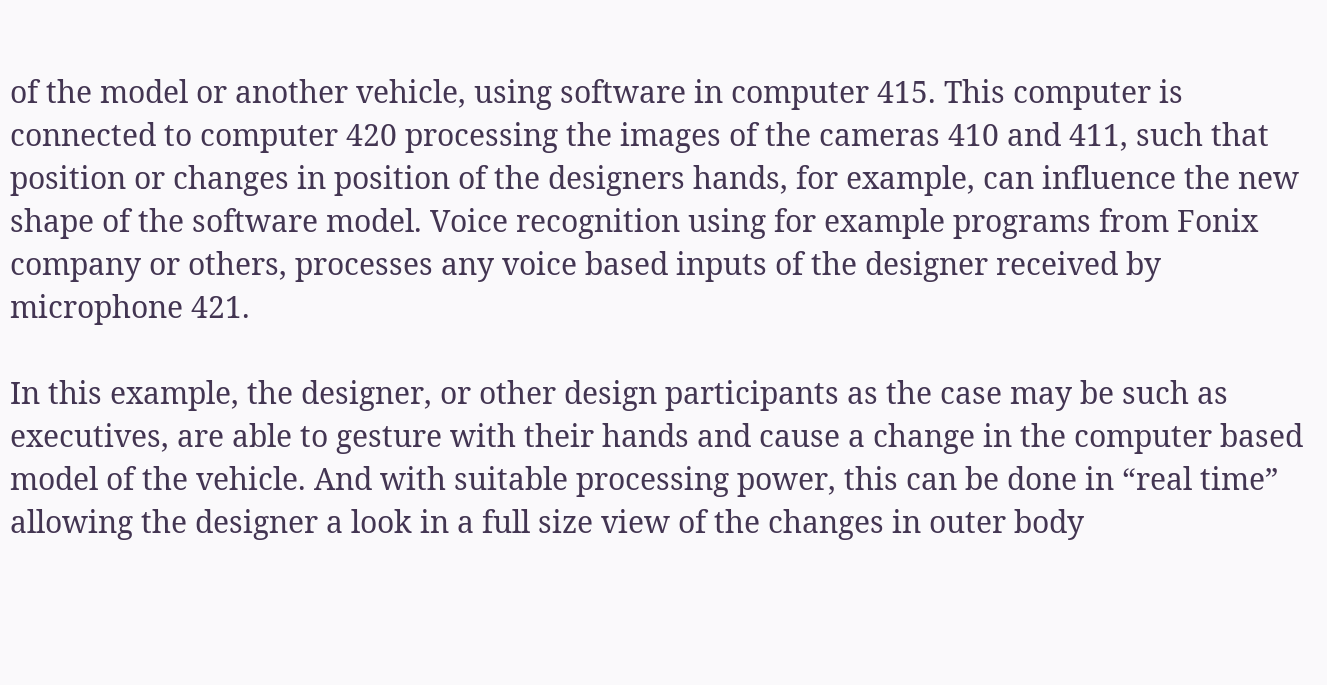of the model or another vehicle, using software in computer 415. This computer is connected to computer 420 processing the images of the cameras 410 and 411, such that position or changes in position of the designers hands, for example, can influence the new shape of the software model. Voice recognition using for example programs from Fonix company or others, processes any voice based inputs of the designer received by microphone 421.

In this example, the designer, or other design participants as the case may be such as executives, are able to gesture with their hands and cause a change in the computer based model of the vehicle. And with suitable processing power, this can be done in “real time” allowing the designer a look in a full size view of the changes in outer body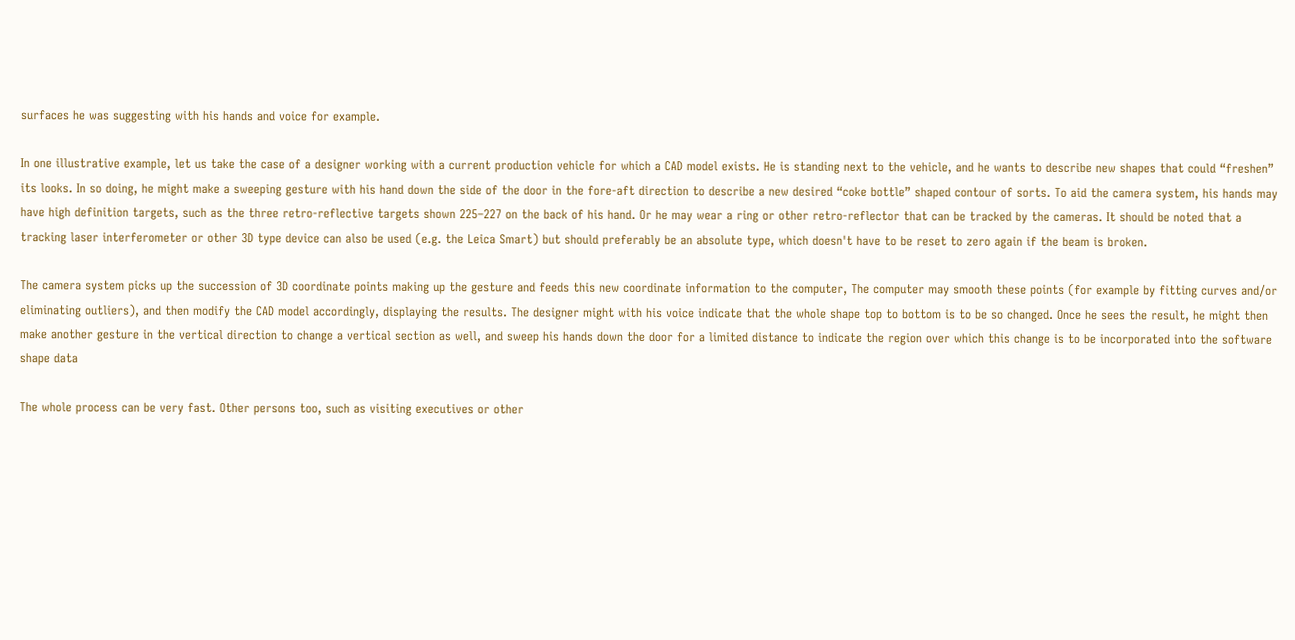surfaces he was suggesting with his hands and voice for example.

In one illustrative example, let us take the case of a designer working with a current production vehicle for which a CAD model exists. He is standing next to the vehicle, and he wants to describe new shapes that could “freshen” its looks. In so doing, he might make a sweeping gesture with his hand down the side of the door in the fore-aft direction to describe a new desired “coke bottle” shaped contour of sorts. To aid the camera system, his hands may have high definition targets, such as the three retro-reflective targets shown 225–227 on the back of his hand. Or he may wear a ring or other retro-reflector that can be tracked by the cameras. It should be noted that a tracking laser interferometer or other 3D type device can also be used (e.g. the Leica Smart) but should preferably be an absolute type, which doesn't have to be reset to zero again if the beam is broken.

The camera system picks up the succession of 3D coordinate points making up the gesture and feeds this new coordinate information to the computer, The computer may smooth these points (for example by fitting curves and/or eliminating outliers), and then modify the CAD model accordingly, displaying the results. The designer might with his voice indicate that the whole shape top to bottom is to be so changed. Once he sees the result, he might then make another gesture in the vertical direction to change a vertical section as well, and sweep his hands down the door for a limited distance to indicate the region over which this change is to be incorporated into the software shape data

The whole process can be very fast. Other persons too, such as visiting executives or other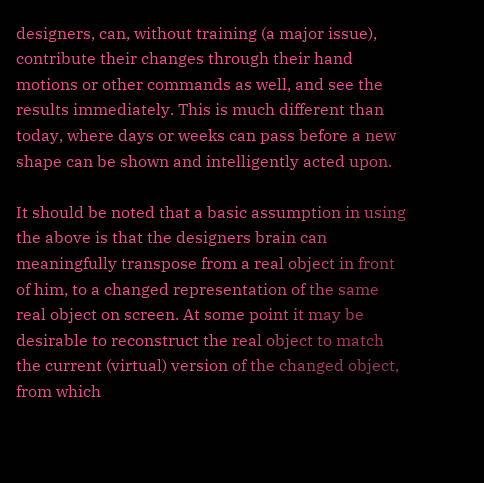designers, can, without training (a major issue), contribute their changes through their hand motions or other commands as well, and see the results immediately. This is much different than today, where days or weeks can pass before a new shape can be shown and intelligently acted upon.

It should be noted that a basic assumption in using the above is that the designers brain can meaningfully transpose from a real object in front of him, to a changed representation of the same real object on screen. At some point it may be desirable to reconstruct the real object to match the current (virtual) version of the changed object, from which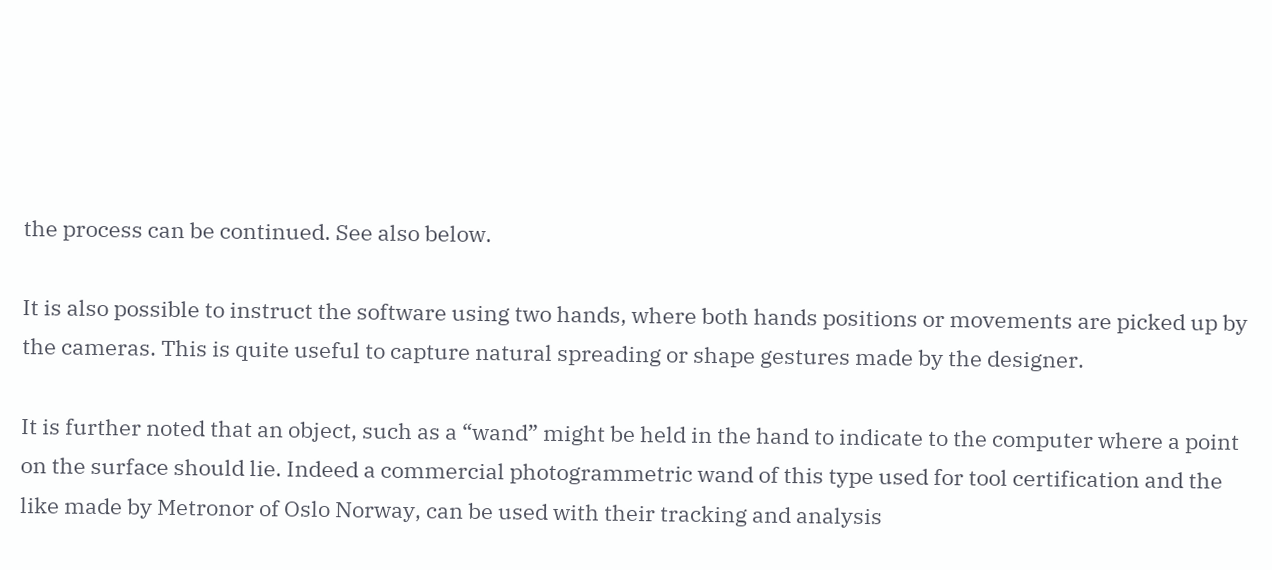the process can be continued. See also below.

It is also possible to instruct the software using two hands, where both hands positions or movements are picked up by the cameras. This is quite useful to capture natural spreading or shape gestures made by the designer.

It is further noted that an object, such as a “wand” might be held in the hand to indicate to the computer where a point on the surface should lie. Indeed a commercial photogrammetric wand of this type used for tool certification and the like made by Metronor of Oslo Norway, can be used with their tracking and analysis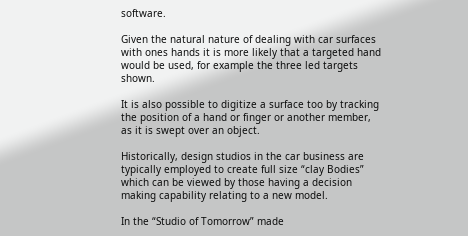software.

Given the natural nature of dealing with car surfaces with ones hands it is more likely that a targeted hand would be used, for example the three led targets shown.

It is also possible to digitize a surface too by tracking the position of a hand or finger or another member, as it is swept over an object.

Historically, design studios in the car business are typically employed to create full size “clay Bodies” which can be viewed by those having a decision making capability relating to a new model.

In the “Studio of Tomorrow” made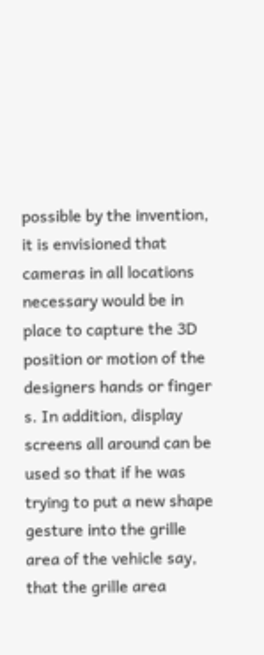possible by the invention, it is envisioned that cameras in all locations necessary would be in place to capture the 3D position or motion of the designers hands or finger s. In addition, display screens all around can be used so that if he was trying to put a new shape gesture into the grille area of the vehicle say, that the grille area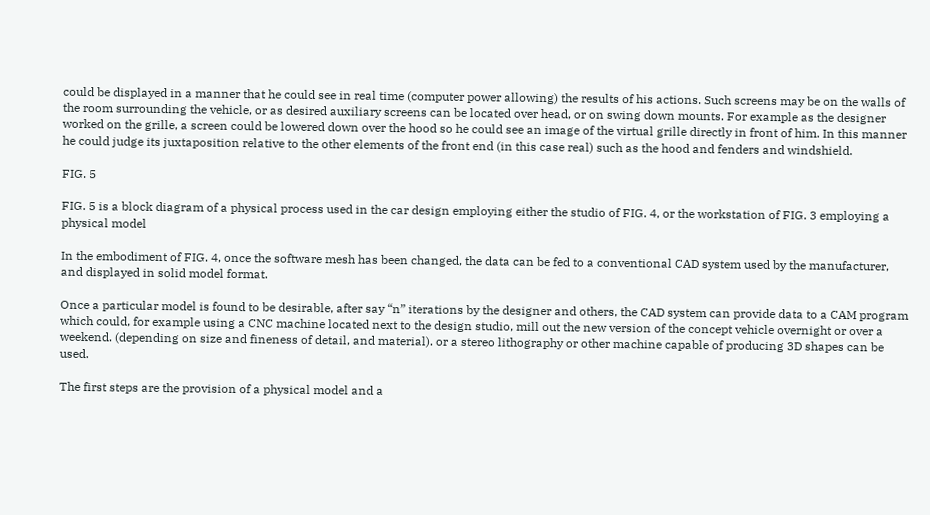could be displayed in a manner that he could see in real time (computer power allowing) the results of his actions. Such screens may be on the walls of the room surrounding the vehicle, or as desired auxiliary screens can be located over head, or on swing down mounts. For example as the designer worked on the grille, a screen could be lowered down over the hood so he could see an image of the virtual grille directly in front of him. In this manner he could judge its juxtaposition relative to the other elements of the front end (in this case real) such as the hood and fenders and windshield.

FIG. 5

FIG. 5 is a block diagram of a physical process used in the car design employing either the studio of FIG. 4, or the workstation of FIG. 3 employing a physical model

In the embodiment of FIG. 4, once the software mesh has been changed, the data can be fed to a conventional CAD system used by the manufacturer, and displayed in solid model format.

Once a particular model is found to be desirable, after say “n” iterations by the designer and others, the CAD system can provide data to a CAM program which could, for example using a CNC machine located next to the design studio, mill out the new version of the concept vehicle overnight or over a weekend. (depending on size and fineness of detail, and material). or a stereo lithography or other machine capable of producing 3D shapes can be used.

The first steps are the provision of a physical model and a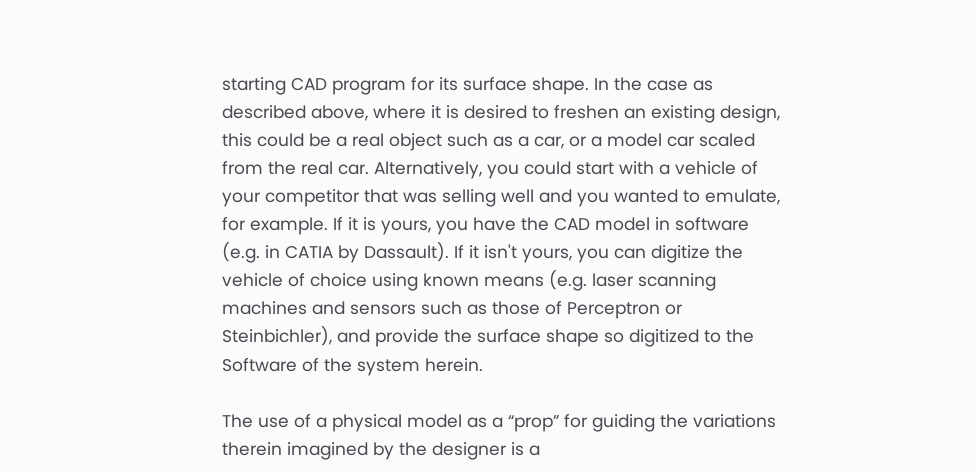starting CAD program for its surface shape. In the case as described above, where it is desired to freshen an existing design, this could be a real object such as a car, or a model car scaled from the real car. Alternatively, you could start with a vehicle of your competitor that was selling well and you wanted to emulate, for example. If it is yours, you have the CAD model in software (e.g. in CATIA by Dassault). If it isn't yours, you can digitize the vehicle of choice using known means (e.g. laser scanning machines and sensors such as those of Perceptron or Steinbichler), and provide the surface shape so digitized to the Software of the system herein.

The use of a physical model as a “prop” for guiding the variations therein imagined by the designer is a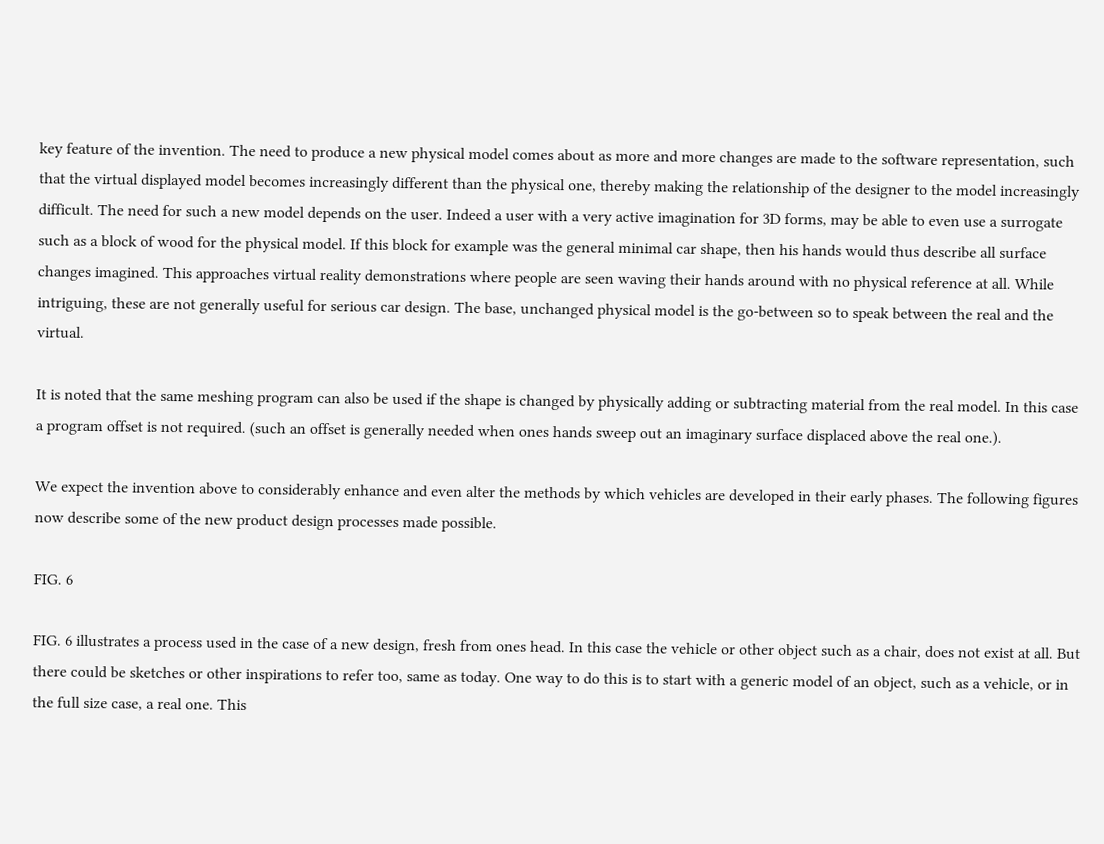key feature of the invention. The need to produce a new physical model comes about as more and more changes are made to the software representation, such that the virtual displayed model becomes increasingly different than the physical one, thereby making the relationship of the designer to the model increasingly difficult. The need for such a new model depends on the user. Indeed a user with a very active imagination for 3D forms, may be able to even use a surrogate such as a block of wood for the physical model. If this block for example was the general minimal car shape, then his hands would thus describe all surface changes imagined. This approaches virtual reality demonstrations where people are seen waving their hands around with no physical reference at all. While intriguing, these are not generally useful for serious car design. The base, unchanged physical model is the go-between so to speak between the real and the virtual.

It is noted that the same meshing program can also be used if the shape is changed by physically adding or subtracting material from the real model. In this case a program offset is not required. (such an offset is generally needed when ones hands sweep out an imaginary surface displaced above the real one.).

We expect the invention above to considerably enhance and even alter the methods by which vehicles are developed in their early phases. The following figures now describe some of the new product design processes made possible.

FIG. 6

FIG. 6 illustrates a process used in the case of a new design, fresh from ones head. In this case the vehicle or other object such as a chair, does not exist at all. But there could be sketches or other inspirations to refer too, same as today. One way to do this is to start with a generic model of an object, such as a vehicle, or in the full size case, a real one. This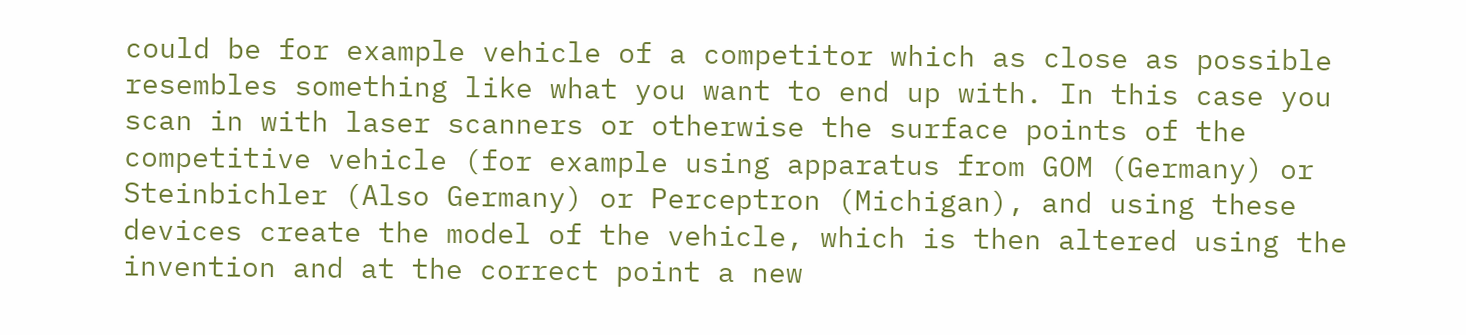could be for example vehicle of a competitor which as close as possible resembles something like what you want to end up with. In this case you scan in with laser scanners or otherwise the surface points of the competitive vehicle (for example using apparatus from GOM (Germany) or Steinbichler (Also Germany) or Perceptron (Michigan), and using these devices create the model of the vehicle, which is then altered using the invention and at the correct point a new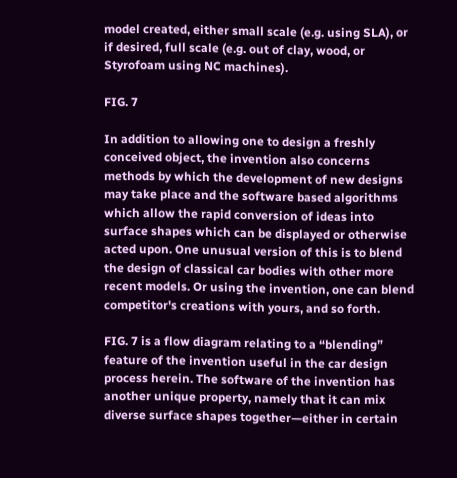model created, either small scale (e.g. using SLA), or if desired, full scale (e.g. out of clay, wood, or Styrofoam using NC machines).

FIG. 7

In addition to allowing one to design a freshly conceived object, the invention also concerns methods by which the development of new designs may take place and the software based algorithms which allow the rapid conversion of ideas into surface shapes which can be displayed or otherwise acted upon. One unusual version of this is to blend the design of classical car bodies with other more recent models. Or using the invention, one can blend competitor's creations with yours, and so forth.

FIG. 7 is a flow diagram relating to a “blending” feature of the invention useful in the car design process herein. The software of the invention has another unique property, namely that it can mix diverse surface shapes together—either in certain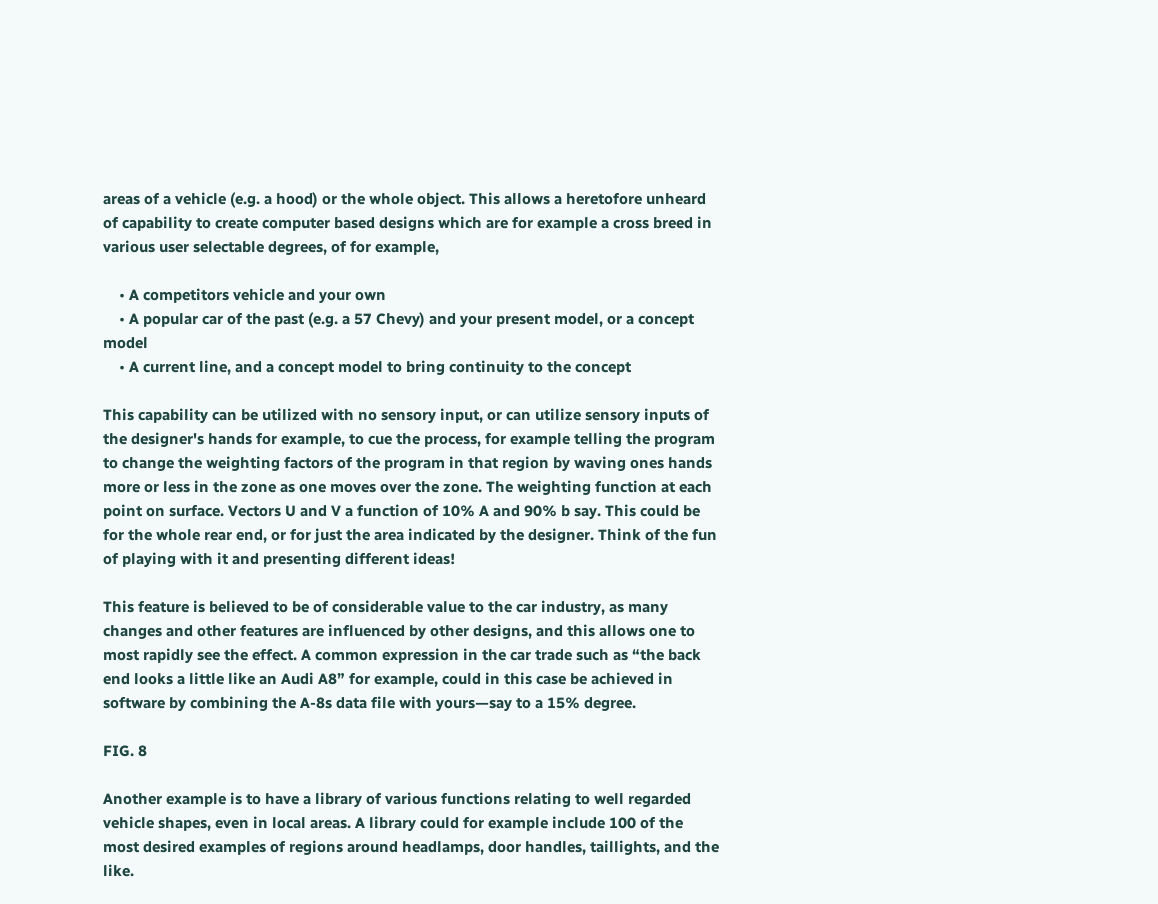areas of a vehicle (e.g. a hood) or the whole object. This allows a heretofore unheard of capability to create computer based designs which are for example a cross breed in various user selectable degrees, of for example,

    • A competitors vehicle and your own
    • A popular car of the past (e.g. a 57 Chevy) and your present model, or a concept model
    • A current line, and a concept model to bring continuity to the concept

This capability can be utilized with no sensory input, or can utilize sensory inputs of the designer's hands for example, to cue the process, for example telling the program to change the weighting factors of the program in that region by waving ones hands more or less in the zone as one moves over the zone. The weighting function at each point on surface. Vectors U and V a function of 10% A and 90% b say. This could be for the whole rear end, or for just the area indicated by the designer. Think of the fun of playing with it and presenting different ideas!

This feature is believed to be of considerable value to the car industry, as many changes and other features are influenced by other designs, and this allows one to most rapidly see the effect. A common expression in the car trade such as “the back end looks a little like an Audi A8” for example, could in this case be achieved in software by combining the A-8s data file with yours—say to a 15% degree.

FIG. 8

Another example is to have a library of various functions relating to well regarded vehicle shapes, even in local areas. A library could for example include 100 of the most desired examples of regions around headlamps, door handles, taillights, and the like.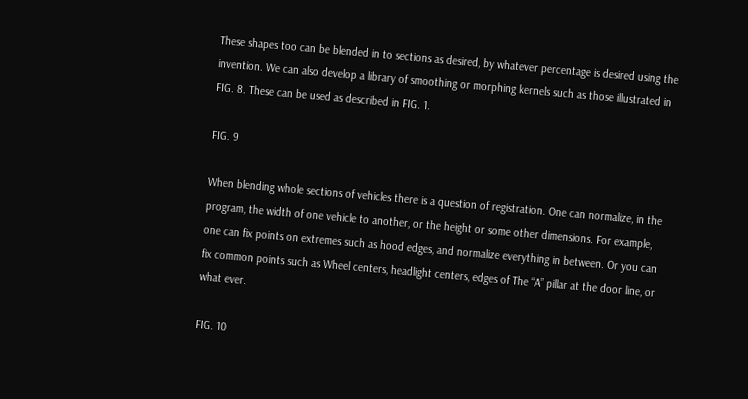These shapes too can be blended in to sections as desired, by whatever percentage is desired using the invention. We can also develop a library of smoothing or morphing kernels such as those illustrated in FIG. 8. These can be used as described in FIG. 1.

FIG. 9

When blending whole sections of vehicles there is a question of registration. One can normalize, in the program, the width of one vehicle to another, or the height or some other dimensions. For example, one can fix points on extremes such as hood edges, and normalize everything in between. Or you can fix common points such as Wheel centers, headlight centers, edges of The “A” pillar at the door line, or what ever.

FIG. 10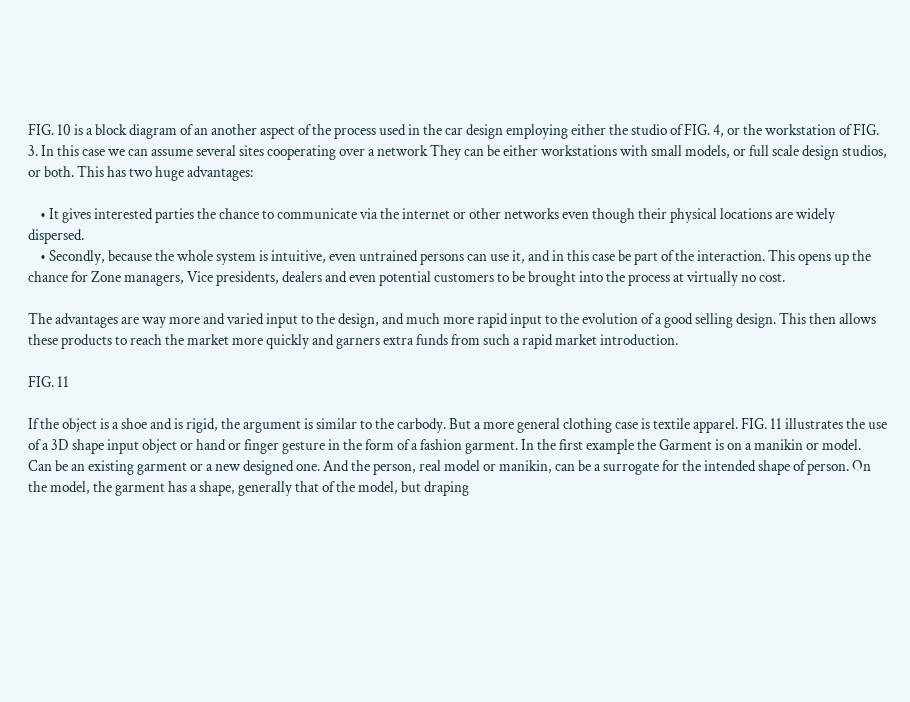FIG. 10 is a block diagram of an another aspect of the process used in the car design employing either the studio of FIG. 4, or the workstation of FIG. 3. In this case we can assume several sites cooperating over a network They can be either workstations with small models, or full scale design studios, or both. This has two huge advantages:

    • It gives interested parties the chance to communicate via the internet or other networks even though their physical locations are widely dispersed.
    • Secondly, because the whole system is intuitive, even untrained persons can use it, and in this case be part of the interaction. This opens up the chance for Zone managers, Vice presidents, dealers and even potential customers to be brought into the process at virtually no cost.

The advantages are way more and varied input to the design, and much more rapid input to the evolution of a good selling design. This then allows these products to reach the market more quickly and garners extra funds from such a rapid market introduction.

FIG. 11

If the object is a shoe and is rigid, the argument is similar to the carbody. But a more general clothing case is textile apparel. FIG. 11 illustrates the use of a 3D shape input object or hand or finger gesture in the form of a fashion garment. In the first example the Garment is on a manikin or model. Can be an existing garment or a new designed one. And the person, real model or manikin, can be a surrogate for the intended shape of person. On the model, the garment has a shape, generally that of the model, but draping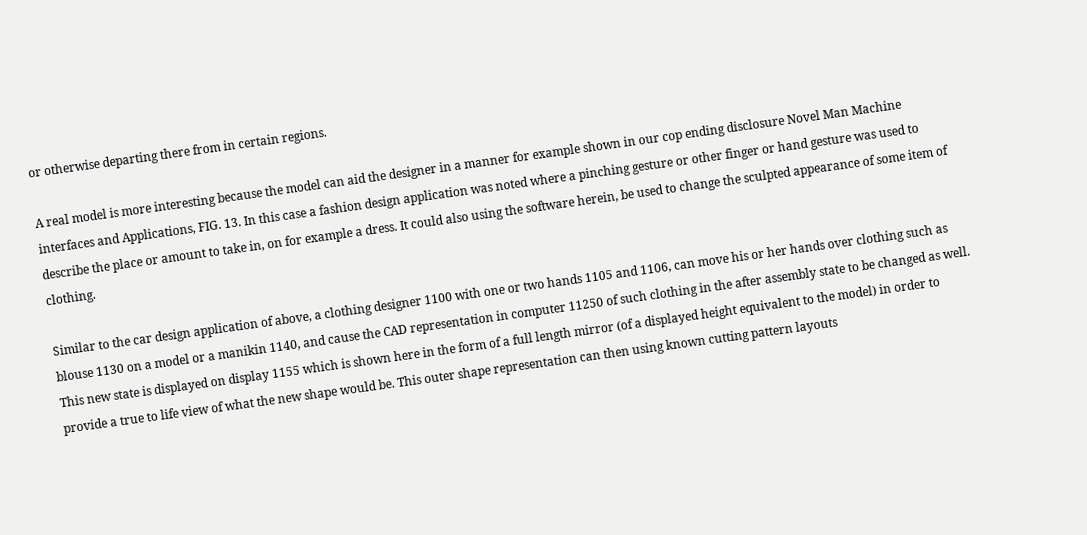or otherwise departing there from in certain regions.

A real model is more interesting because the model can aid the designer in a manner for example shown in our cop ending disclosure Novel Man Machine interfaces and Applications, FIG. 13. In this case a fashion design application was noted where a pinching gesture or other finger or hand gesture was used to describe the place or amount to take in, on for example a dress. It could also using the software herein, be used to change the sculpted appearance of some item of clothing.

Similar to the car design application of above, a clothing designer 1100 with one or two hands 1105 and 1106, can move his or her hands over clothing such as blouse 1130 on a model or a manikin 1140, and cause the CAD representation in computer 11250 of such clothing in the after assembly state to be changed as well. This new state is displayed on display 1155 which is shown here in the form of a full length mirror (of a displayed height equivalent to the model) in order to provide a true to life view of what the new shape would be. This outer shape representation can then using known cutting pattern layouts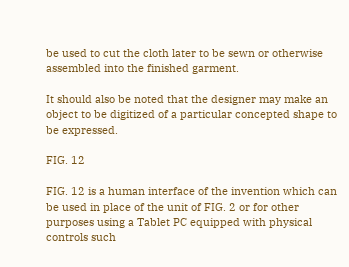be used to cut the cloth later to be sewn or otherwise assembled into the finished garment.

It should also be noted that the designer may make an object to be digitized of a particular concepted shape to be expressed.

FIG. 12

FIG. 12 is a human interface of the invention which can be used in place of the unit of FIG. 2 or for other purposes using a Tablet PC equipped with physical controls such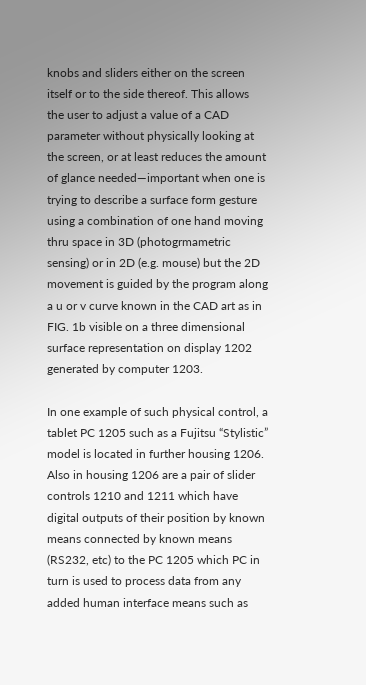knobs and sliders either on the screen itself or to the side thereof. This allows the user to adjust a value of a CAD parameter without physically looking at the screen, or at least reduces the amount of glance needed—important when one is trying to describe a surface form gesture using a combination of one hand moving thru space in 3D (photogrmametric sensing) or in 2D (e.g. mouse) but the 2D movement is guided by the program along a u or v curve known in the CAD art as in FIG. 1b visible on a three dimensional surface representation on display 1202 generated by computer 1203.

In one example of such physical control, a tablet PC 1205 such as a Fujitsu “Stylistic” model is located in further housing 1206. Also in housing 1206 are a pair of slider controls 1210 and 1211 which have digital outputs of their position by known means connected by known means (RS232, etc) to the PC 1205 which PC in turn is used to process data from any added human interface means such as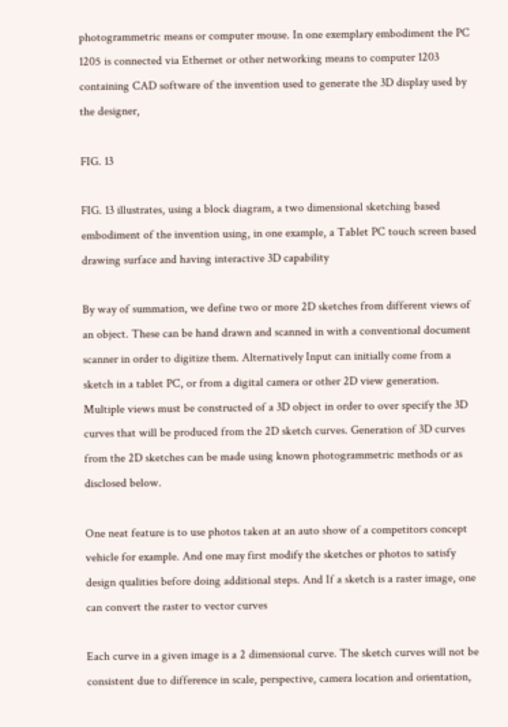photogrammetric means or computer mouse. In one exemplary embodiment the PC 1205 is connected via Ethernet or other networking means to computer 1203 containing CAD software of the invention used to generate the 3D display used by the designer,

FIG. 13

FIG. 13 illustrates, using a block diagram, a two dimensional sketching based embodiment of the invention using, in one example, a Tablet PC touch screen based drawing surface and having interactive 3D capability

By way of summation, we define two or more 2D sketches from different views of an object. These can be hand drawn and scanned in with a conventional document scanner in order to digitize them. Alternatively Input can initially come from a sketch in a tablet PC, or from a digital camera or other 2D view generation. Multiple views must be constructed of a 3D object in order to over specify the 3D curves that will be produced from the 2D sketch curves. Generation of 3D curves from the 2D sketches can be made using known photogrammetric methods or as disclosed below.

One neat feature is to use photos taken at an auto show of a competitors concept vehicle for example. And one may first modify the sketches or photos to satisfy design qualities before doing additional steps. And If a sketch is a raster image, one can convert the raster to vector curves

Each curve in a given image is a 2 dimensional curve. The sketch curves will not be consistent due to difference in scale, perspective, camera location and orientation,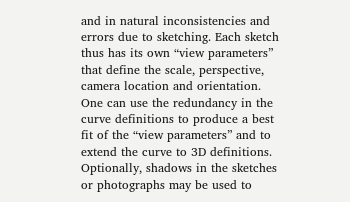and in natural inconsistencies and errors due to sketching. Each sketch thus has its own “view parameters” that define the scale, perspective, camera location and orientation. One can use the redundancy in the curve definitions to produce a best fit of the “view parameters” and to extend the curve to 3D definitions. Optionally, shadows in the sketches or photographs may be used to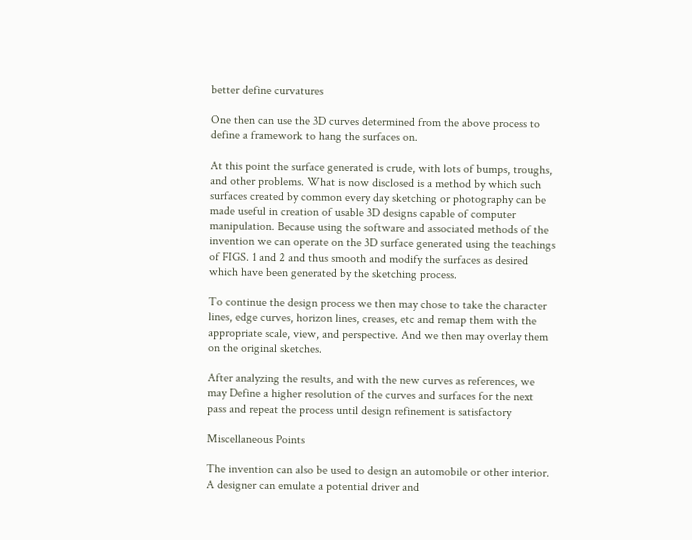better define curvatures

One then can use the 3D curves determined from the above process to define a framework to hang the surfaces on.

At this point the surface generated is crude, with lots of bumps, troughs, and other problems. What is now disclosed is a method by which such surfaces created by common every day sketching or photography can be made useful in creation of usable 3D designs capable of computer manipulation. Because using the software and associated methods of the invention we can operate on the 3D surface generated using the teachings of FIGS. 1 and 2 and thus smooth and modify the surfaces as desired which have been generated by the sketching process.

To continue the design process we then may chose to take the character lines, edge curves, horizon lines, creases, etc and remap them with the appropriate scale, view, and perspective. And we then may overlay them on the original sketches.

After analyzing the results, and with the new curves as references, we may Define a higher resolution of the curves and surfaces for the next pass and repeat the process until design refinement is satisfactory

Miscellaneous Points

The invention can also be used to design an automobile or other interior. A designer can emulate a potential driver and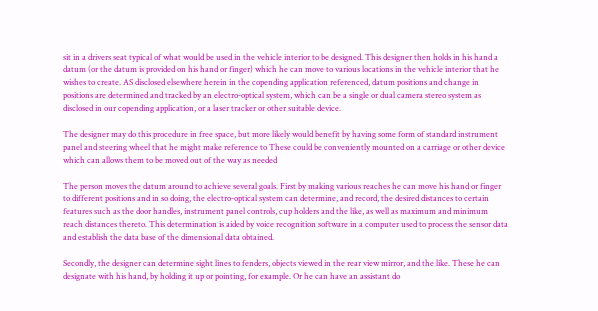sit in a drivers seat typical of what would be used in the vehicle interior to be designed. This designer then holds in his hand a datum (or the datum is provided on his hand or finger) which he can move to various locations in the vehicle interior that he wishes to create. AS disclosed elsewhere herein in the copending application referenced, datum positions and change in positions are determined and tracked by an electro-optical system, which can be a single or dual camera stereo system as disclosed in our copending application, or a laser tracker or other suitable device.

The designer may do this procedure in free space, but more likely would benefit by having some form of standard instrument panel and steering wheel that he might make reference to These could be conveniently mounted on a carriage or other device which can allows them to be moved out of the way as needed

The person moves the datum around to achieve several goals. First by making various reaches he can move his hand or finger to different positions and in so doing, the electro-optical system can determine, and record, the desired distances to certain features such as the door handles, instrument panel controls, cup holders and the like, as well as maximum and minimum reach distances thereto. This determination is aided by voice recognition software in a computer used to process the sensor data and establish the data base of the dimensional data obtained.

Secondly, the designer can determine sight lines to fenders, objects viewed in the rear view mirror, and the like. These he can designate with his hand, by holding it up or pointing, for example. Or he can have an assistant do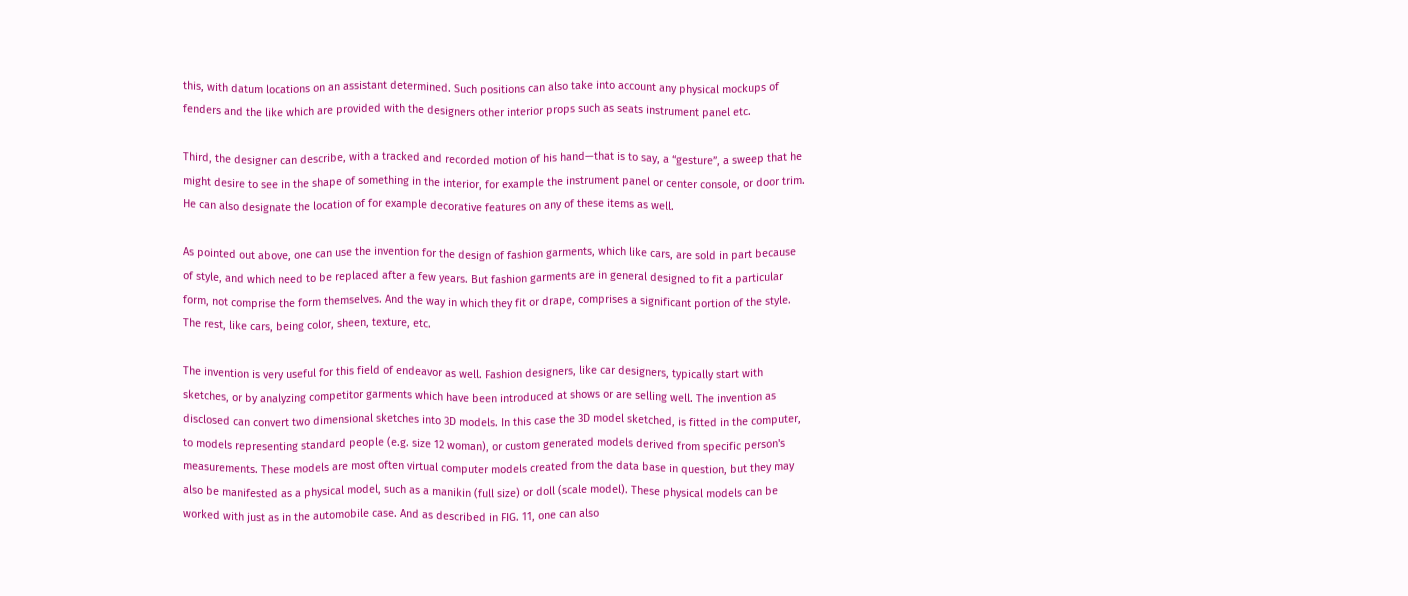this, with datum locations on an assistant determined. Such positions can also take into account any physical mockups of fenders and the like which are provided with the designers other interior props such as seats instrument panel etc.

Third, the designer can describe, with a tracked and recorded motion of his hand—that is to say, a “gesture”, a sweep that he might desire to see in the shape of something in the interior, for example the instrument panel or center console, or door trim. He can also designate the location of for example decorative features on any of these items as well.

As pointed out above, one can use the invention for the design of fashion garments, which like cars, are sold in part because of style, and which need to be replaced after a few years. But fashion garments are in general designed to fit a particular form, not comprise the form themselves. And the way in which they fit or drape, comprises a significant portion of the style. The rest, like cars, being color, sheen, texture, etc.

The invention is very useful for this field of endeavor as well. Fashion designers, like car designers, typically start with sketches, or by analyzing competitor garments which have been introduced at shows or are selling well. The invention as disclosed can convert two dimensional sketches into 3D models. In this case the 3D model sketched, is fitted in the computer, to models representing standard people (e.g. size 12 woman), or custom generated models derived from specific person's measurements. These models are most often virtual computer models created from the data base in question, but they may also be manifested as a physical model, such as a manikin (full size) or doll (scale model). These physical models can be worked with just as in the automobile case. And as described in FIG. 11, one can also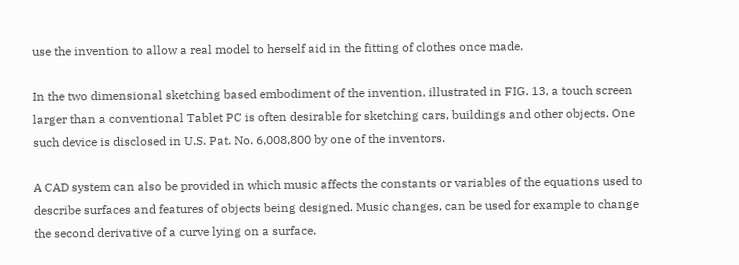use the invention to allow a real model to herself aid in the fitting of clothes once made.

In the two dimensional sketching based embodiment of the invention, illustrated in FIG. 13, a touch screen larger than a conventional Tablet PC is often desirable for sketching cars, buildings and other objects. One such device is disclosed in U.S. Pat. No. 6,008,800 by one of the inventors.

A CAD system can also be provided in which music affects the constants or variables of the equations used to describe surfaces and features of objects being designed. Music changes, can be used for example to change the second derivative of a curve lying on a surface.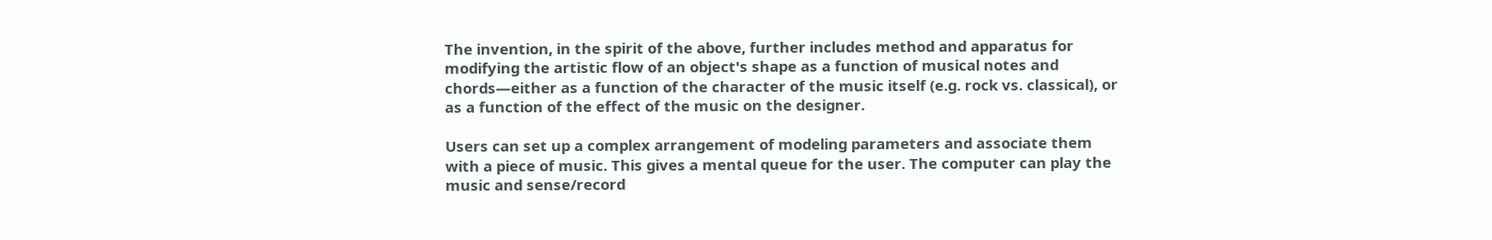The invention, in the spirit of the above, further includes method and apparatus for modifying the artistic flow of an object's shape as a function of musical notes and chords—either as a function of the character of the music itself (e.g. rock vs. classical), or as a function of the effect of the music on the designer.

Users can set up a complex arrangement of modeling parameters and associate them with a piece of music. This gives a mental queue for the user. The computer can play the music and sense/record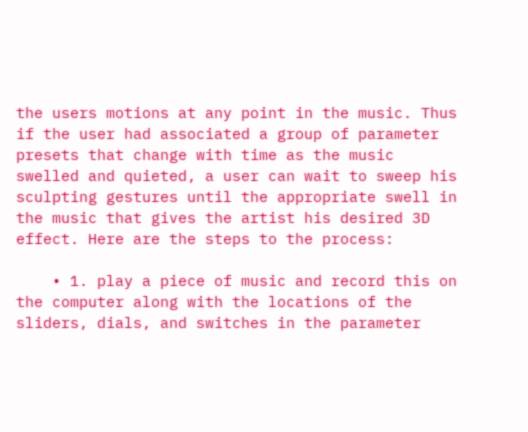the users motions at any point in the music. Thus if the user had associated a group of parameter presets that change with time as the music swelled and quieted, a user can wait to sweep his sculpting gestures until the appropriate swell in the music that gives the artist his desired 3D effect. Here are the steps to the process:

    • 1. play a piece of music and record this on the computer along with the locations of the sliders, dials, and switches in the parameter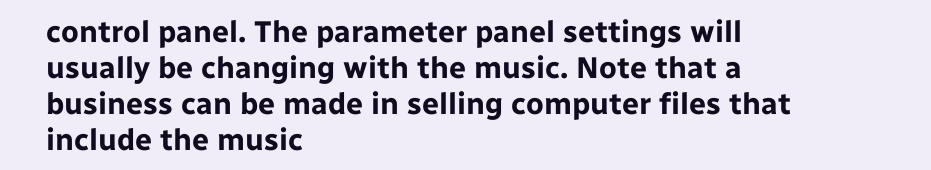control panel. The parameter panel settings will usually be changing with the music. Note that a business can be made in selling computer files that include the music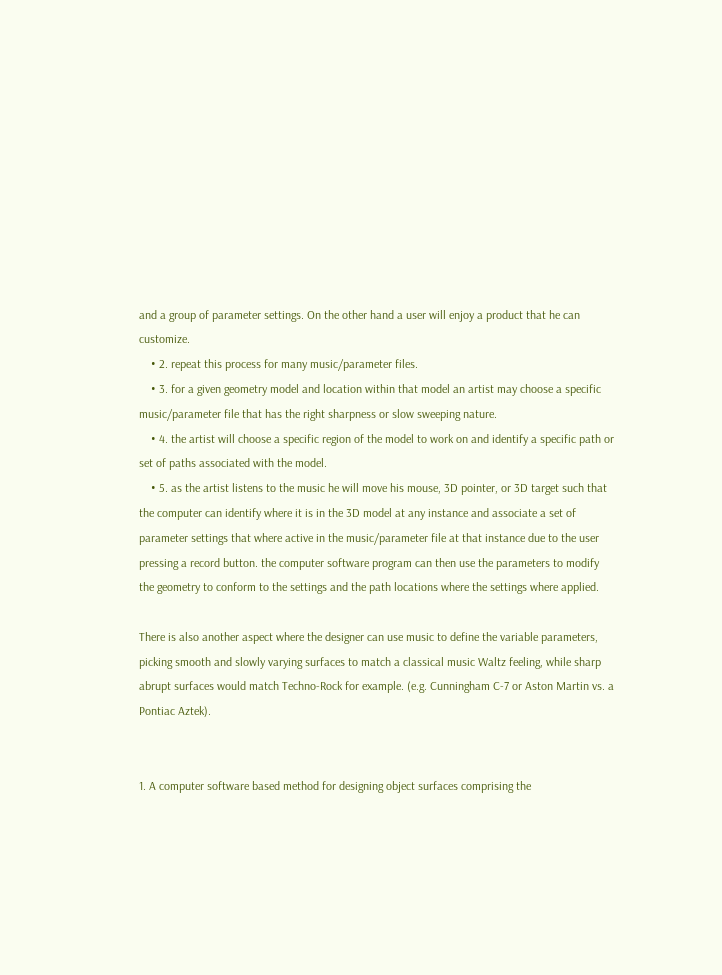and a group of parameter settings. On the other hand a user will enjoy a product that he can customize.
    • 2. repeat this process for many music/parameter files.
    • 3. for a given geometry model and location within that model an artist may choose a specific music/parameter file that has the right sharpness or slow sweeping nature.
    • 4. the artist will choose a specific region of the model to work on and identify a specific path or set of paths associated with the model.
    • 5. as the artist listens to the music he will move his mouse, 3D pointer, or 3D target such that the computer can identify where it is in the 3D model at any instance and associate a set of parameter settings that where active in the music/parameter file at that instance due to the user pressing a record button. the computer software program can then use the parameters to modify the geometry to conform to the settings and the path locations where the settings where applied.

There is also another aspect where the designer can use music to define the variable parameters, picking smooth and slowly varying surfaces to match a classical music Waltz feeling, while sharp abrupt surfaces would match Techno-Rock for example. (e.g. Cunningham C-7 or Aston Martin vs. a Pontiac Aztek).


1. A computer software based method for designing object surfaces comprising the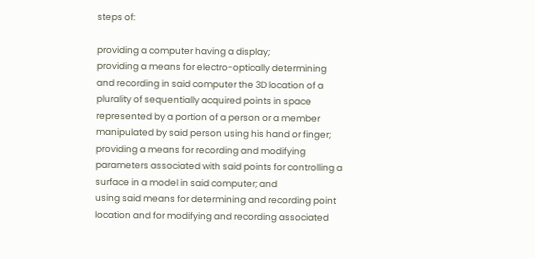steps of:

providing a computer having a display;
providing a means for electro-optically determining and recording in said computer the 3D location of a plurality of sequentially acquired points in space represented by a portion of a person or a member manipulated by said person using his hand or finger;
providing a means for recording and modifying parameters associated with said points for controlling a surface in a model in said computer; and
using said means for determining and recording point location and for modifying and recording associated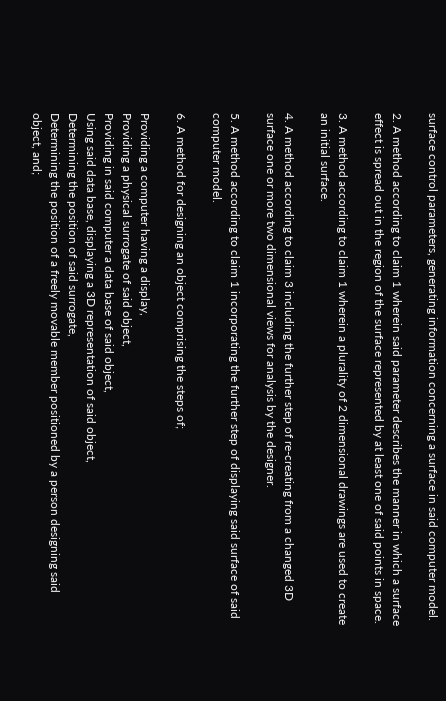surface control parameters, generating information concerning a surface in said computer model.

2. A method according to claim 1 wherein said parameter describes the manner in which a surface effect is spread out in the region of the surface represented by at least one of said points in space.

3. A method according to claim 1 wherein a plurality of 2 dimensional drawings are used to create an initial surface.

4. A method according to claim 3 including the further step of re-creating from a changed 3D surface one or more two dimensional views for analysis by the designer.

5. A method according to claim 1 incorporating the further step of displaying said surface of said computer model.

6. A method for designing an object comprising the steps of;

Providing a computer having a display,
Providing a physical surrogate of said object,
Providing in said computer a data base of said object,
Using said data base, displaying a 3D representation of said object,
Determining the position of said surrogate,
Determining the position of a freely movable member positioned by a person designing said object, and;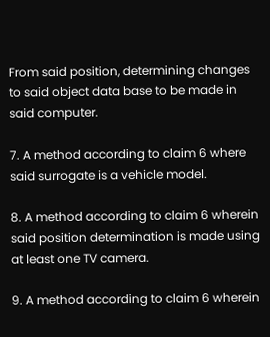From said position, determining changes to said object data base to be made in said computer.

7. A method according to claim 6 where said surrogate is a vehicle model.

8. A method according to claim 6 wherein said position determination is made using at least one TV camera.

9. A method according to claim 6 wherein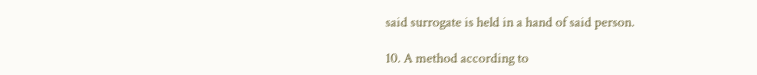said surrogate is held in a hand of said person.

10. A method according to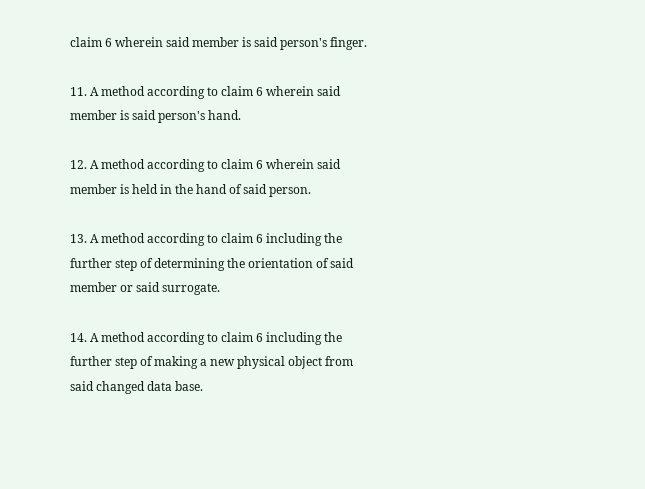claim 6 wherein said member is said person's finger.

11. A method according to claim 6 wherein said member is said person's hand.

12. A method according to claim 6 wherein said member is held in the hand of said person.

13. A method according to claim 6 including the further step of determining the orientation of said member or said surrogate.

14. A method according to claim 6 including the further step of making a new physical object from said changed data base.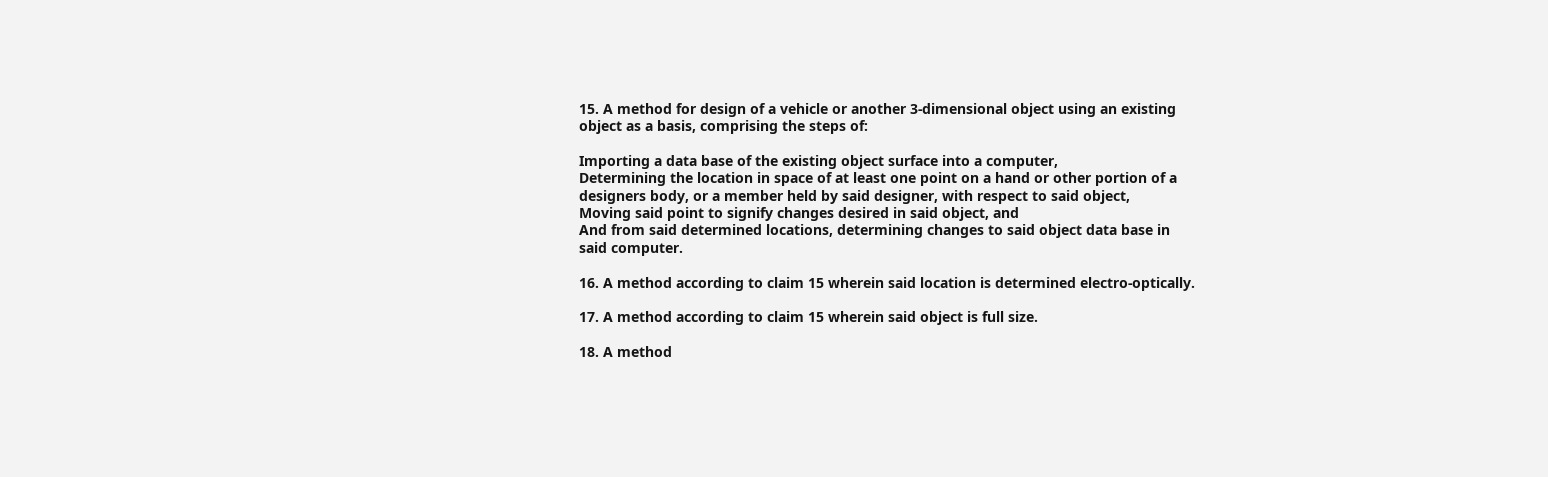15. A method for design of a vehicle or another 3-dimensional object using an existing object as a basis, comprising the steps of:

Importing a data base of the existing object surface into a computer,
Determining the location in space of at least one point on a hand or other portion of a designers body, or a member held by said designer, with respect to said object,
Moving said point to signify changes desired in said object, and
And from said determined locations, determining changes to said object data base in said computer.

16. A method according to claim 15 wherein said location is determined electro-optically.

17. A method according to claim 15 wherein said object is full size.

18. A method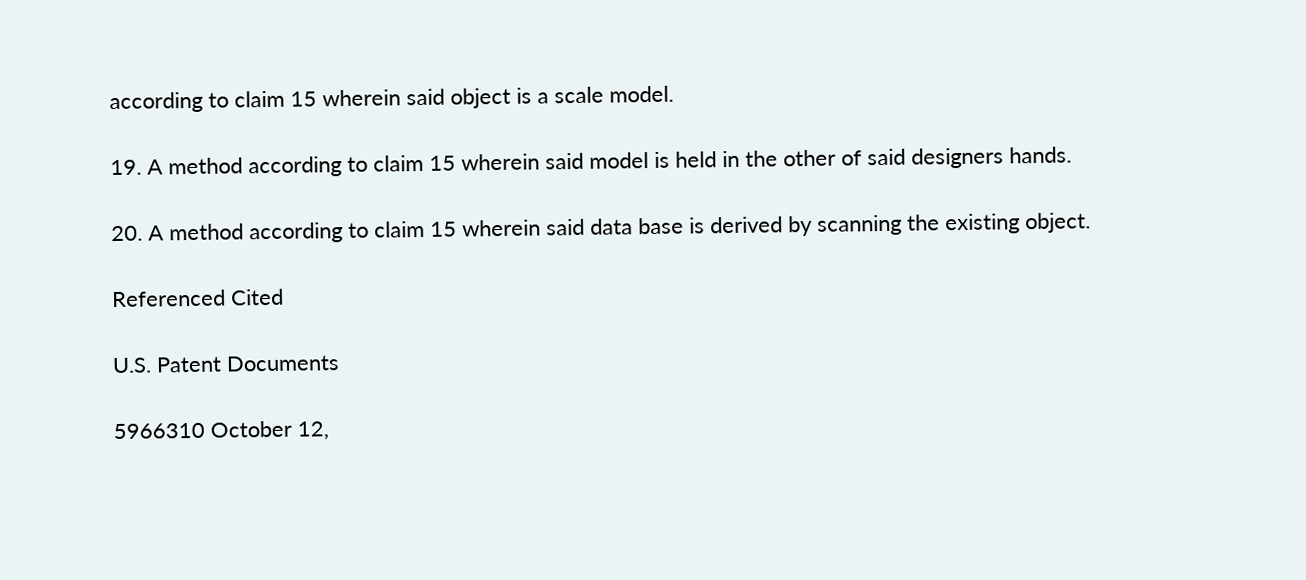according to claim 15 wherein said object is a scale model.

19. A method according to claim 15 wherein said model is held in the other of said designers hands.

20. A method according to claim 15 wherein said data base is derived by scanning the existing object.

Referenced Cited

U.S. Patent Documents

5966310 October 12,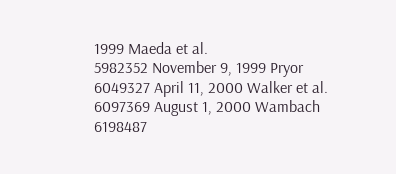1999 Maeda et al.
5982352 November 9, 1999 Pryor
6049327 April 11, 2000 Walker et al.
6097369 August 1, 2000 Wambach
6198487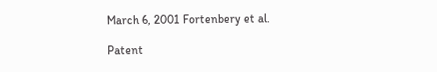March 6, 2001 Fortenbery et al.

Patent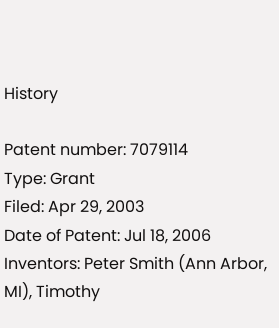History

Patent number: 7079114
Type: Grant
Filed: Apr 29, 2003
Date of Patent: Jul 18, 2006
Inventors: Peter Smith (Ann Arbor, MI), Timothy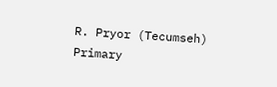R. Pryor (Tecumseh)
Primary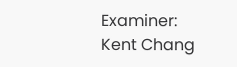Examiner: Kent Chang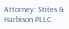Attorney: Stites & Harbison PLLC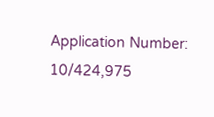Application Number: 10/424,975